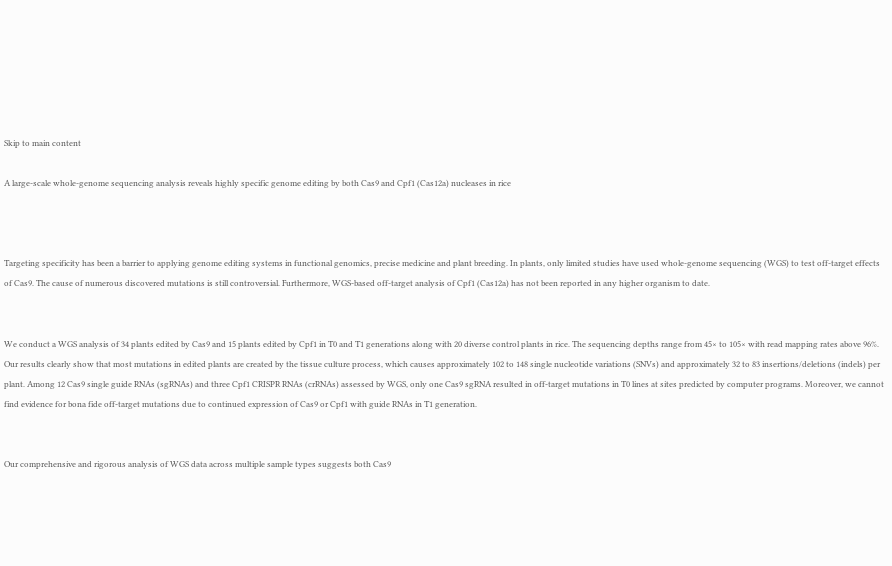Skip to main content

A large-scale whole-genome sequencing analysis reveals highly specific genome editing by both Cas9 and Cpf1 (Cas12a) nucleases in rice



Targeting specificity has been a barrier to applying genome editing systems in functional genomics, precise medicine and plant breeding. In plants, only limited studies have used whole-genome sequencing (WGS) to test off-target effects of Cas9. The cause of numerous discovered mutations is still controversial. Furthermore, WGS-based off-target analysis of Cpf1 (Cas12a) has not been reported in any higher organism to date.


We conduct a WGS analysis of 34 plants edited by Cas9 and 15 plants edited by Cpf1 in T0 and T1 generations along with 20 diverse control plants in rice. The sequencing depths range from 45× to 105× with read mapping rates above 96%. Our results clearly show that most mutations in edited plants are created by the tissue culture process, which causes approximately 102 to 148 single nucleotide variations (SNVs) and approximately 32 to 83 insertions/deletions (indels) per plant. Among 12 Cas9 single guide RNAs (sgRNAs) and three Cpf1 CRISPR RNAs (crRNAs) assessed by WGS, only one Cas9 sgRNA resulted in off-target mutations in T0 lines at sites predicted by computer programs. Moreover, we cannot find evidence for bona fide off-target mutations due to continued expression of Cas9 or Cpf1 with guide RNAs in T1 generation.


Our comprehensive and rigorous analysis of WGS data across multiple sample types suggests both Cas9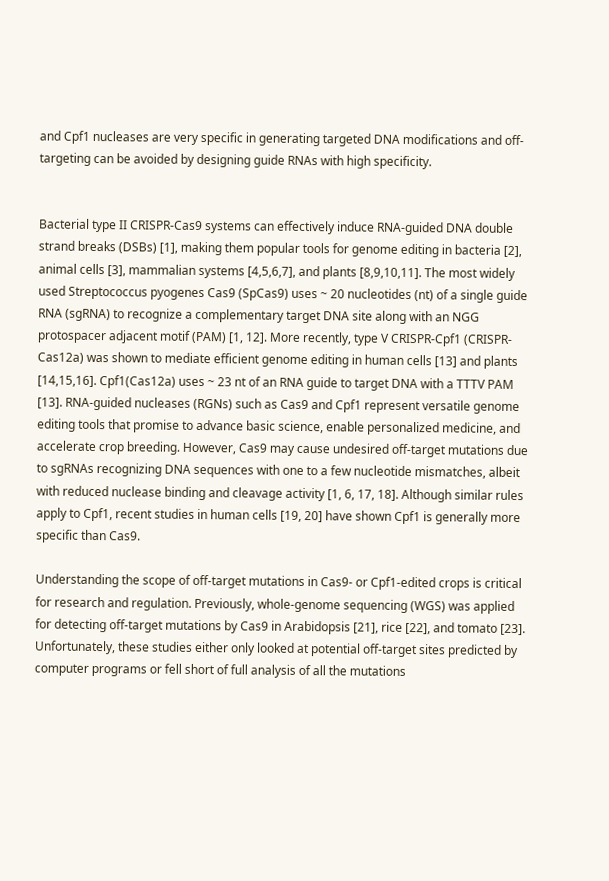and Cpf1 nucleases are very specific in generating targeted DNA modifications and off-targeting can be avoided by designing guide RNAs with high specificity.


Bacterial type II CRISPR-Cas9 systems can effectively induce RNA-guided DNA double strand breaks (DSBs) [1], making them popular tools for genome editing in bacteria [2], animal cells [3], mammalian systems [4,5,6,7], and plants [8,9,10,11]. The most widely used Streptococcus pyogenes Cas9 (SpCas9) uses ~ 20 nucleotides (nt) of a single guide RNA (sgRNA) to recognize a complementary target DNA site along with an NGG protospacer adjacent motif (PAM) [1, 12]. More recently, type V CRISPR-Cpf1 (CRISPR-Cas12a) was shown to mediate efficient genome editing in human cells [13] and plants [14,15,16]. Cpf1(Cas12a) uses ~ 23 nt of an RNA guide to target DNA with a TTTV PAM [13]. RNA-guided nucleases (RGNs) such as Cas9 and Cpf1 represent versatile genome editing tools that promise to advance basic science, enable personalized medicine, and accelerate crop breeding. However, Cas9 may cause undesired off-target mutations due to sgRNAs recognizing DNA sequences with one to a few nucleotide mismatches, albeit with reduced nuclease binding and cleavage activity [1, 6, 17, 18]. Although similar rules apply to Cpf1, recent studies in human cells [19, 20] have shown Cpf1 is generally more specific than Cas9.

Understanding the scope of off-target mutations in Cas9- or Cpf1-edited crops is critical for research and regulation. Previously, whole-genome sequencing (WGS) was applied for detecting off-target mutations by Cas9 in Arabidopsis [21], rice [22], and tomato [23]. Unfortunately, these studies either only looked at potential off-target sites predicted by computer programs or fell short of full analysis of all the mutations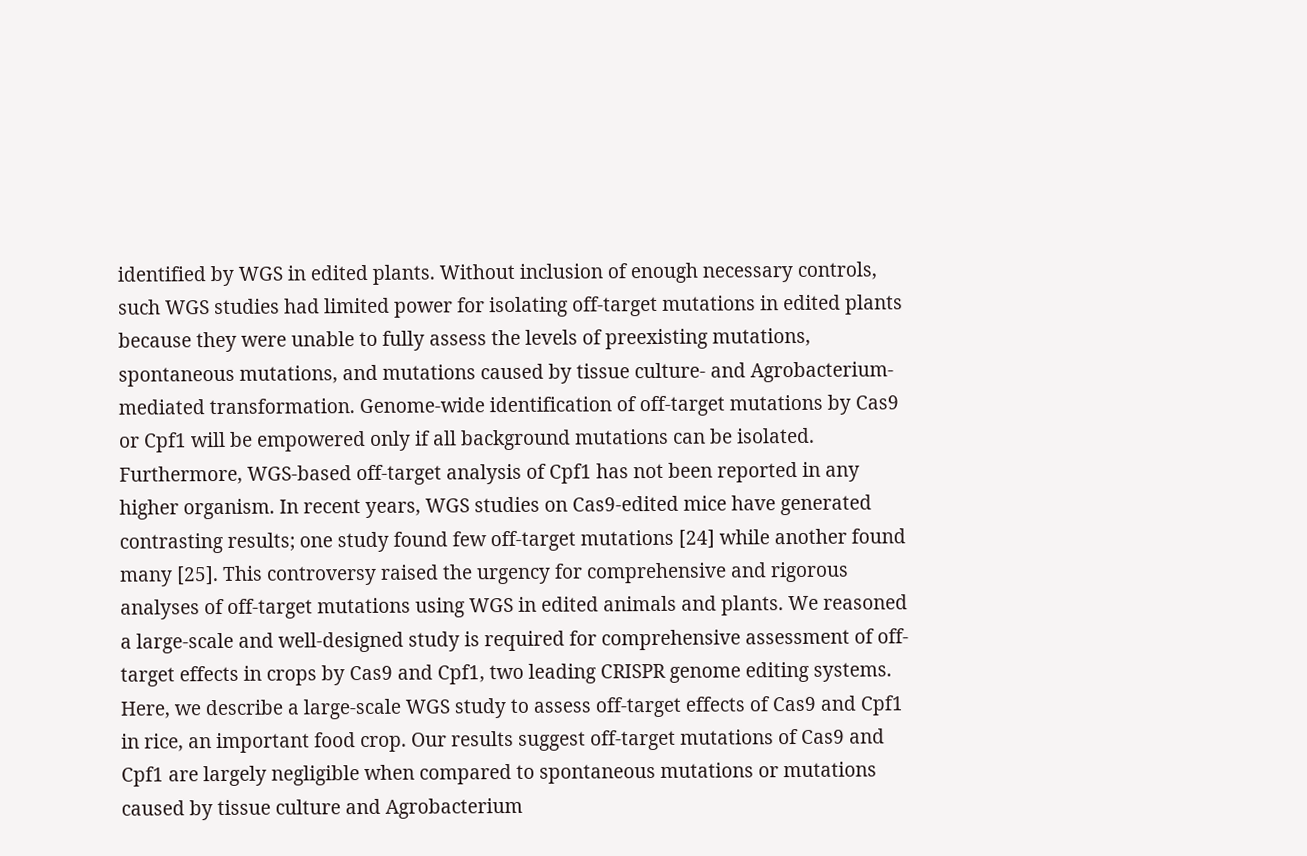identified by WGS in edited plants. Without inclusion of enough necessary controls, such WGS studies had limited power for isolating off-target mutations in edited plants because they were unable to fully assess the levels of preexisting mutations, spontaneous mutations, and mutations caused by tissue culture- and Agrobacterium-mediated transformation. Genome-wide identification of off-target mutations by Cas9 or Cpf1 will be empowered only if all background mutations can be isolated. Furthermore, WGS-based off-target analysis of Cpf1 has not been reported in any higher organism. In recent years, WGS studies on Cas9-edited mice have generated contrasting results; one study found few off-target mutations [24] while another found many [25]. This controversy raised the urgency for comprehensive and rigorous analyses of off-target mutations using WGS in edited animals and plants. We reasoned a large-scale and well-designed study is required for comprehensive assessment of off-target effects in crops by Cas9 and Cpf1, two leading CRISPR genome editing systems. Here, we describe a large-scale WGS study to assess off-target effects of Cas9 and Cpf1 in rice, an important food crop. Our results suggest off-target mutations of Cas9 and Cpf1 are largely negligible when compared to spontaneous mutations or mutations caused by tissue culture and Agrobacterium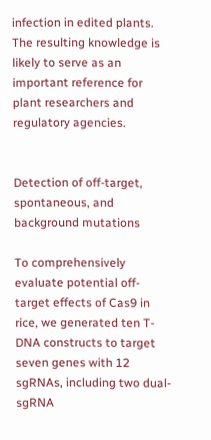infection in edited plants. The resulting knowledge is likely to serve as an important reference for plant researchers and regulatory agencies.


Detection of off-target, spontaneous, and background mutations

To comprehensively evaluate potential off-target effects of Cas9 in rice, we generated ten T-DNA constructs to target seven genes with 12 sgRNAs, including two dual-sgRNA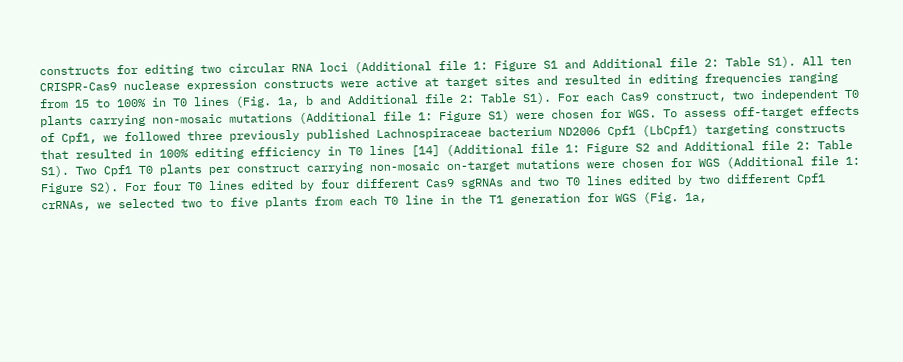constructs for editing two circular RNA loci (Additional file 1: Figure S1 and Additional file 2: Table S1). All ten CRISPR-Cas9 nuclease expression constructs were active at target sites and resulted in editing frequencies ranging from 15 to 100% in T0 lines (Fig. 1a, b and Additional file 2: Table S1). For each Cas9 construct, two independent T0 plants carrying non-mosaic mutations (Additional file 1: Figure S1) were chosen for WGS. To assess off-target effects of Cpf1, we followed three previously published Lachnospiraceae bacterium ND2006 Cpf1 (LbCpf1) targeting constructs that resulted in 100% editing efficiency in T0 lines [14] (Additional file 1: Figure S2 and Additional file 2: Table S1). Two Cpf1 T0 plants per construct carrying non-mosaic on-target mutations were chosen for WGS (Additional file 1: Figure S2). For four T0 lines edited by four different Cas9 sgRNAs and two T0 lines edited by two different Cpf1 crRNAs, we selected two to five plants from each T0 line in the T1 generation for WGS (Fig. 1a,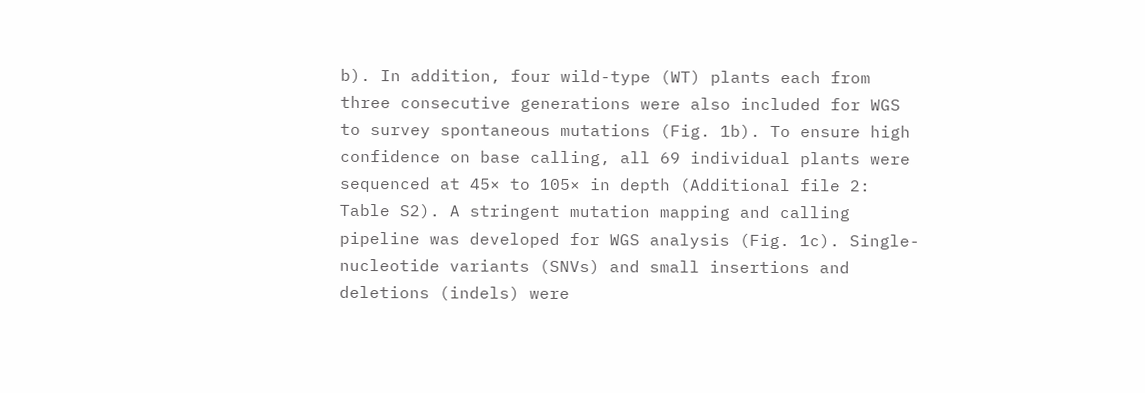b). In addition, four wild-type (WT) plants each from three consecutive generations were also included for WGS to survey spontaneous mutations (Fig. 1b). To ensure high confidence on base calling, all 69 individual plants were sequenced at 45× to 105× in depth (Additional file 2: Table S2). A stringent mutation mapping and calling pipeline was developed for WGS analysis (Fig. 1c). Single-nucleotide variants (SNVs) and small insertions and deletions (indels) were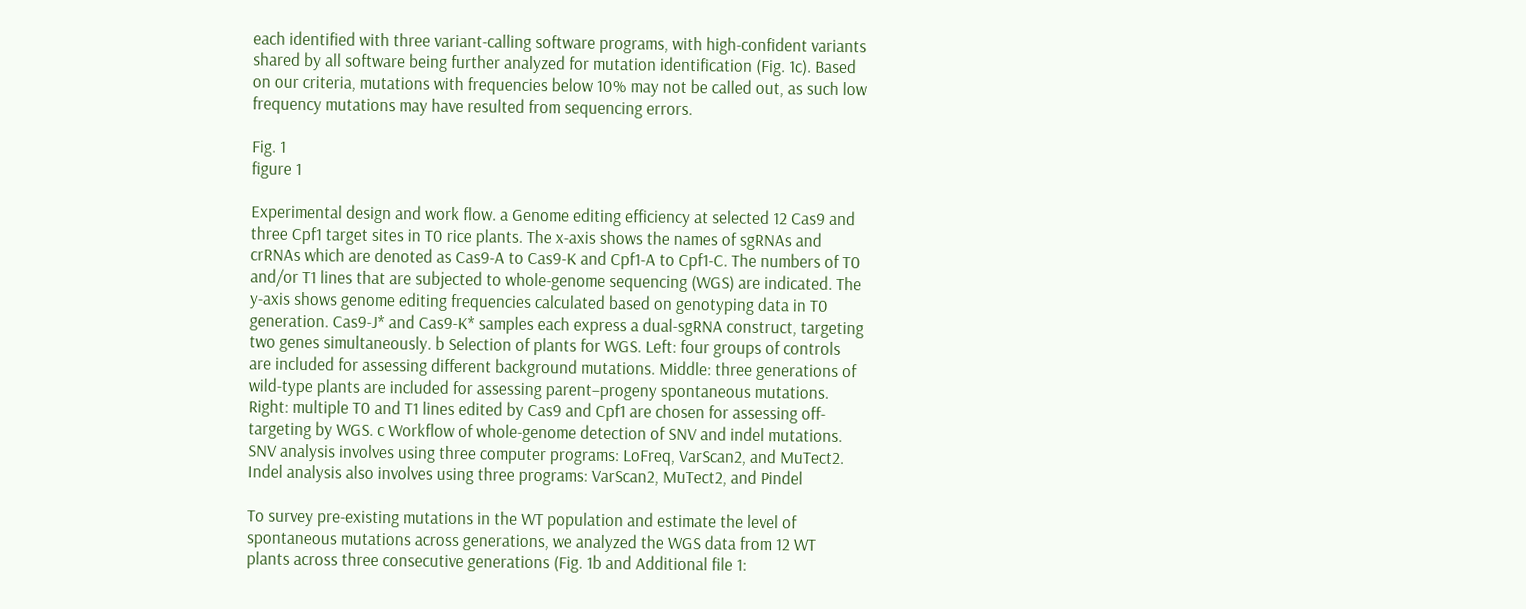each identified with three variant-calling software programs, with high-confident variants shared by all software being further analyzed for mutation identification (Fig. 1c). Based on our criteria, mutations with frequencies below 10% may not be called out, as such low frequency mutations may have resulted from sequencing errors.

Fig. 1
figure 1

Experimental design and work flow. a Genome editing efficiency at selected 12 Cas9 and three Cpf1 target sites in T0 rice plants. The x-axis shows the names of sgRNAs and crRNAs which are denoted as Cas9-A to Cas9-K and Cpf1-A to Cpf1-C. The numbers of T0 and/or T1 lines that are subjected to whole-genome sequencing (WGS) are indicated. The y-axis shows genome editing frequencies calculated based on genotyping data in T0 generation. Cas9-J* and Cas9-K* samples each express a dual-sgRNA construct, targeting two genes simultaneously. b Selection of plants for WGS. Left: four groups of controls are included for assessing different background mutations. Middle: three generations of wild-type plants are included for assessing parent–progeny spontaneous mutations. Right: multiple T0 and T1 lines edited by Cas9 and Cpf1 are chosen for assessing off-targeting by WGS. c Workflow of whole-genome detection of SNV and indel mutations. SNV analysis involves using three computer programs: LoFreq, VarScan2, and MuTect2. Indel analysis also involves using three programs: VarScan2, MuTect2, and Pindel

To survey pre-existing mutations in the WT population and estimate the level of spontaneous mutations across generations, we analyzed the WGS data from 12 WT plants across three consecutive generations (Fig. 1b and Additional file 1: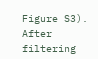Figure S3). After filtering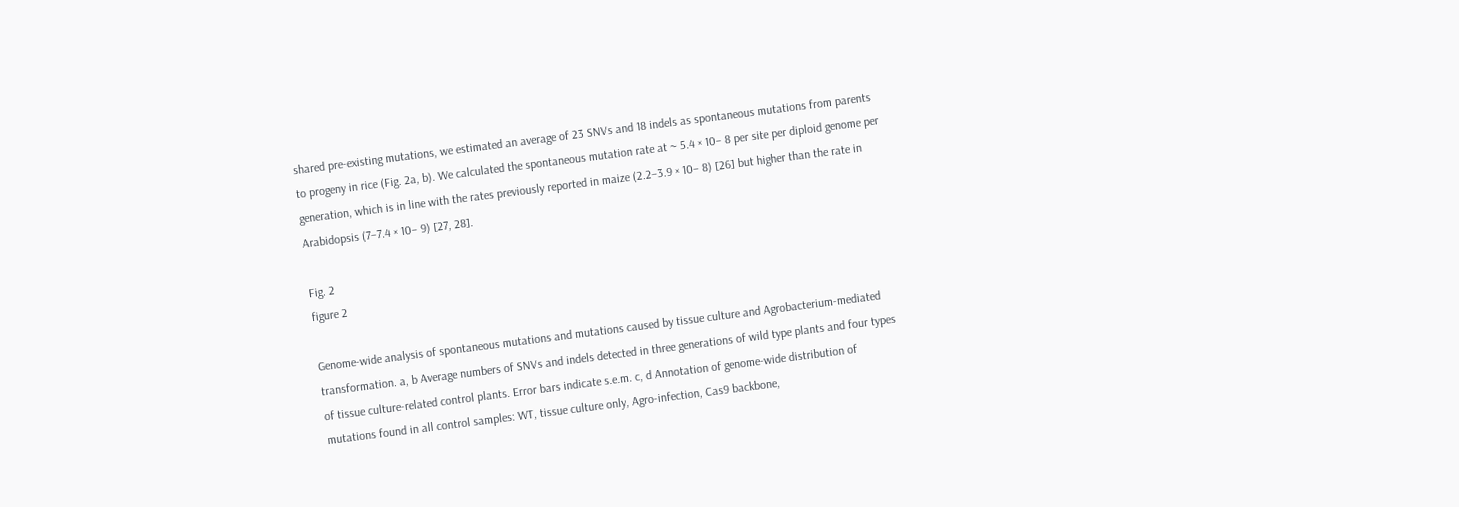shared pre-existing mutations, we estimated an average of 23 SNVs and 18 indels as spontaneous mutations from parents to progeny in rice (Fig. 2a, b). We calculated the spontaneous mutation rate at ~ 5.4 × 10− 8 per site per diploid genome per generation, which is in line with the rates previously reported in maize (2.2–3.9 × 10− 8) [26] but higher than the rate in Arabidopsis (7–7.4 × 10− 9) [27, 28].

Fig. 2
figure 2

Genome-wide analysis of spontaneous mutations and mutations caused by tissue culture and Agrobacterium-mediated transformation. a, b Average numbers of SNVs and indels detected in three generations of wild type plants and four types of tissue culture-related control plants. Error bars indicate s.e.m. c, d Annotation of genome-wide distribution of mutations found in all control samples: WT, tissue culture only, Agro-infection, Cas9 backbone,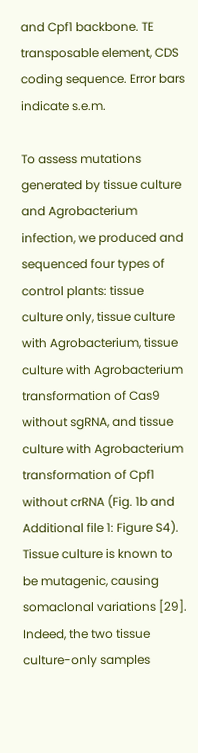and Cpf1 backbone. TE transposable element, CDS coding sequence. Error bars indicate s.e.m.

To assess mutations generated by tissue culture and Agrobacterium infection, we produced and sequenced four types of control plants: tissue culture only, tissue culture with Agrobacterium, tissue culture with Agrobacterium transformation of Cas9 without sgRNA, and tissue culture with Agrobacterium transformation of Cpf1 without crRNA (Fig. 1b and Additional file 1: Figure S4). Tissue culture is known to be mutagenic, causing somaclonal variations [29]. Indeed, the two tissue culture-only samples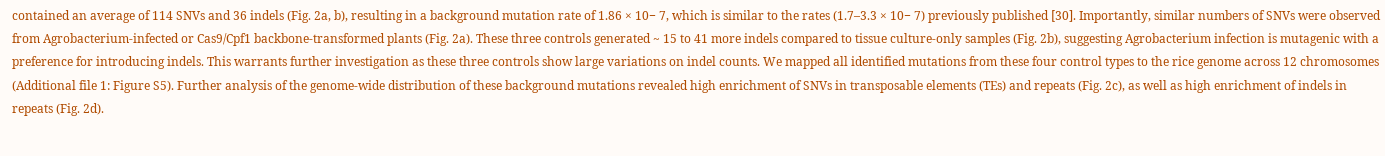contained an average of 114 SNVs and 36 indels (Fig. 2a, b), resulting in a background mutation rate of 1.86 × 10− 7, which is similar to the rates (1.7–3.3 × 10− 7) previously published [30]. Importantly, similar numbers of SNVs were observed from Agrobacterium-infected or Cas9/Cpf1 backbone-transformed plants (Fig. 2a). These three controls generated ~ 15 to 41 more indels compared to tissue culture-only samples (Fig. 2b), suggesting Agrobacterium infection is mutagenic with a preference for introducing indels. This warrants further investigation as these three controls show large variations on indel counts. We mapped all identified mutations from these four control types to the rice genome across 12 chromosomes (Additional file 1: Figure S5). Further analysis of the genome-wide distribution of these background mutations revealed high enrichment of SNVs in transposable elements (TEs) and repeats (Fig. 2c), as well as high enrichment of indels in repeats (Fig. 2d).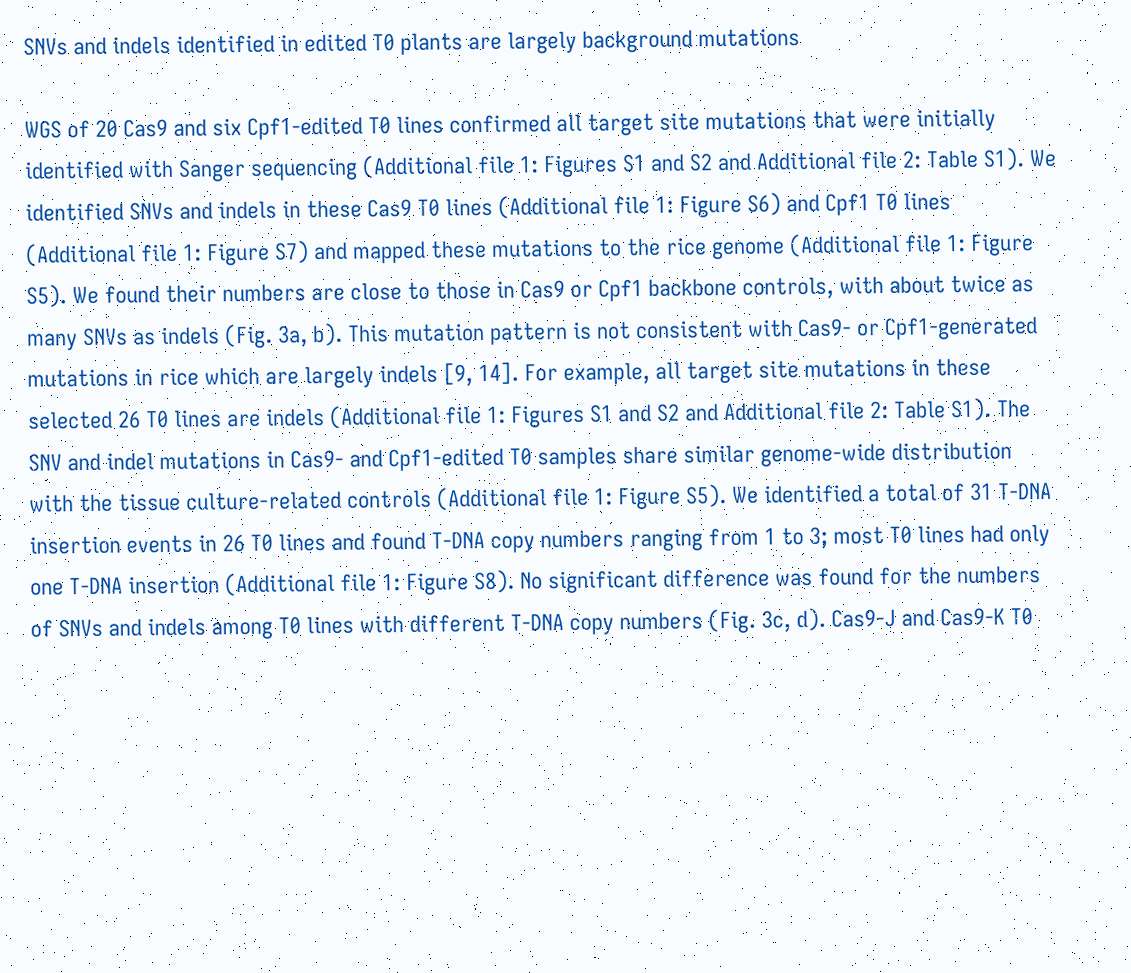SNVs and indels identified in edited T0 plants are largely background mutations

WGS of 20 Cas9 and six Cpf1-edited T0 lines confirmed all target site mutations that were initially identified with Sanger sequencing (Additional file 1: Figures S1 and S2 and Additional file 2: Table S1). We identified SNVs and indels in these Cas9 T0 lines (Additional file 1: Figure S6) and Cpf1 T0 lines (Additional file 1: Figure S7) and mapped these mutations to the rice genome (Additional file 1: Figure S5). We found their numbers are close to those in Cas9 or Cpf1 backbone controls, with about twice as many SNVs as indels (Fig. 3a, b). This mutation pattern is not consistent with Cas9- or Cpf1-generated mutations in rice which are largely indels [9, 14]. For example, all target site mutations in these selected 26 T0 lines are indels (Additional file 1: Figures S1 and S2 and Additional file 2: Table S1). The SNV and indel mutations in Cas9- and Cpf1-edited T0 samples share similar genome-wide distribution with the tissue culture-related controls (Additional file 1: Figure S5). We identified a total of 31 T-DNA insertion events in 26 T0 lines and found T-DNA copy numbers ranging from 1 to 3; most T0 lines had only one T-DNA insertion (Additional file 1: Figure S8). No significant difference was found for the numbers of SNVs and indels among T0 lines with different T-DNA copy numbers (Fig. 3c, d). Cas9-J and Cas9-K T0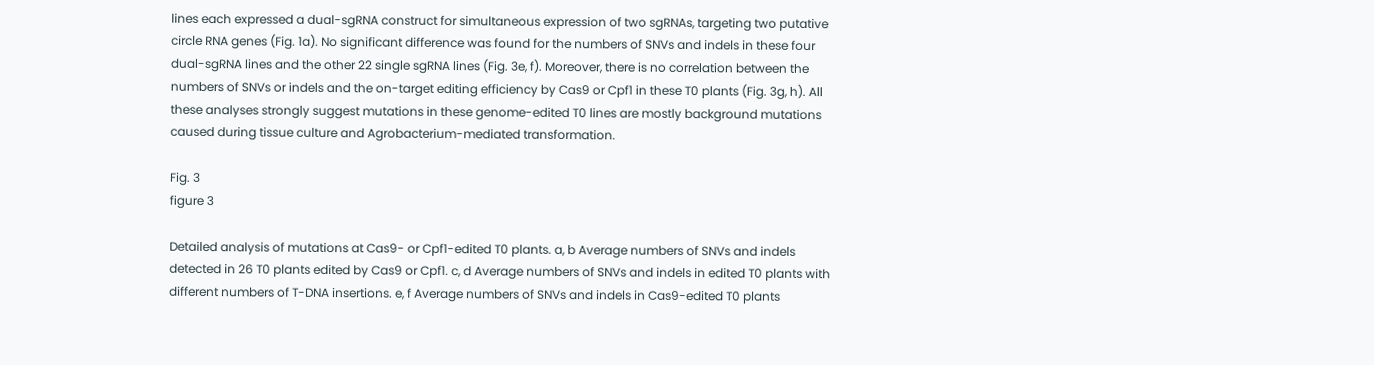lines each expressed a dual-sgRNA construct for simultaneous expression of two sgRNAs, targeting two putative circle RNA genes (Fig. 1a). No significant difference was found for the numbers of SNVs and indels in these four dual-sgRNA lines and the other 22 single sgRNA lines (Fig. 3e, f). Moreover, there is no correlation between the numbers of SNVs or indels and the on-target editing efficiency by Cas9 or Cpf1 in these T0 plants (Fig. 3g, h). All these analyses strongly suggest mutations in these genome-edited T0 lines are mostly background mutations caused during tissue culture and Agrobacterium-mediated transformation.

Fig. 3
figure 3

Detailed analysis of mutations at Cas9- or Cpf1-edited T0 plants. a, b Average numbers of SNVs and indels detected in 26 T0 plants edited by Cas9 or Cpf1. c, d Average numbers of SNVs and indels in edited T0 plants with different numbers of T-DNA insertions. e, f Average numbers of SNVs and indels in Cas9-edited T0 plants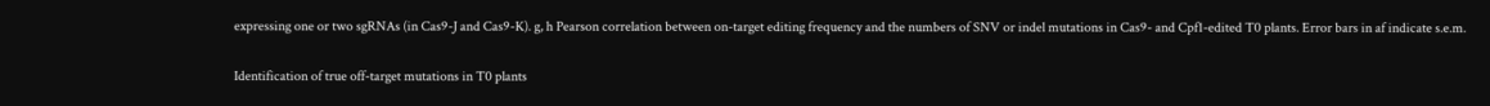expressing one or two sgRNAs (in Cas9-J and Cas9-K). g, h Pearson correlation between on-target editing frequency and the numbers of SNV or indel mutations in Cas9- and Cpf1-edited T0 plants. Error bars in af indicate s.e.m.

Identification of true off-target mutations in T0 plants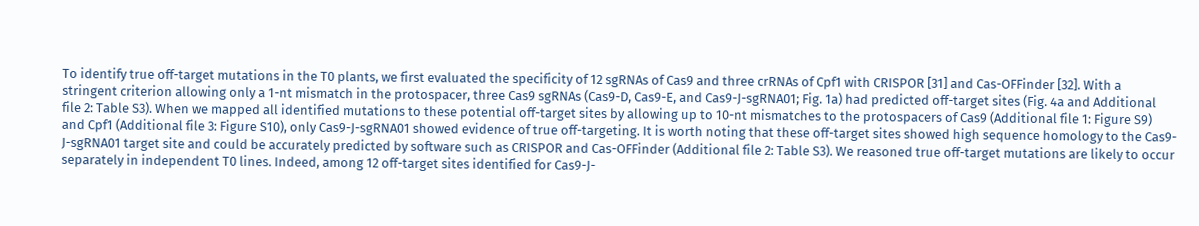To identify true off-target mutations in the T0 plants, we first evaluated the specificity of 12 sgRNAs of Cas9 and three crRNAs of Cpf1 with CRISPOR [31] and Cas-OFFinder [32]. With a stringent criterion allowing only a 1-nt mismatch in the protospacer, three Cas9 sgRNAs (Cas9-D, Cas9-E, and Cas9-J-sgRNA01; Fig. 1a) had predicted off-target sites (Fig. 4a and Additional file 2: Table S3). When we mapped all identified mutations to these potential off-target sites by allowing up to 10-nt mismatches to the protospacers of Cas9 (Additional file 1: Figure S9) and Cpf1 (Additional file 3: Figure S10), only Cas9-J-sgRNA01 showed evidence of true off-targeting. It is worth noting that these off-target sites showed high sequence homology to the Cas9-J-sgRNA01 target site and could be accurately predicted by software such as CRISPOR and Cas-OFFinder (Additional file 2: Table S3). We reasoned true off-target mutations are likely to occur separately in independent T0 lines. Indeed, among 12 off-target sites identified for Cas9-J-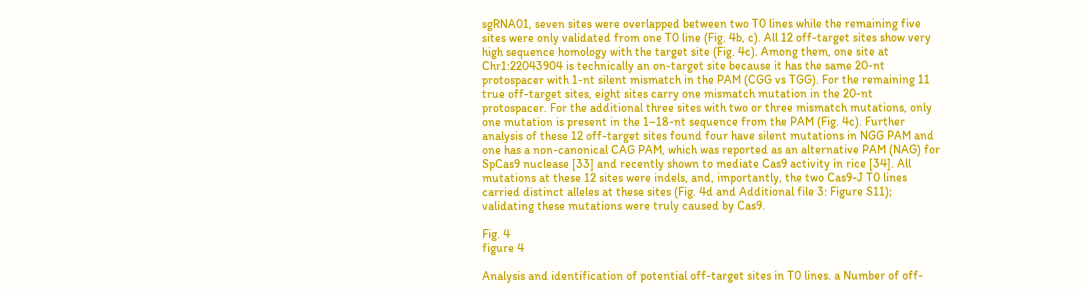sgRNA01, seven sites were overlapped between two T0 lines while the remaining five sites were only validated from one T0 line (Fig. 4b, c). All 12 off-target sites show very high sequence homology with the target site (Fig. 4c). Among them, one site at Chr1:22043904 is technically an on-target site because it has the same 20-nt protospacer with 1-nt silent mismatch in the PAM (CGG vs TGG). For the remaining 11 true off-target sites, eight sites carry one mismatch mutation in the 20-nt protospacer. For the additional three sites with two or three mismatch mutations, only one mutation is present in the 1–18-nt sequence from the PAM (Fig. 4c). Further analysis of these 12 off-target sites found four have silent mutations in NGG PAM and one has a non-canonical CAG PAM, which was reported as an alternative PAM (NAG) for SpCas9 nuclease [33] and recently shown to mediate Cas9 activity in rice [34]. All mutations at these 12 sites were indels, and, importantly, the two Cas9-J T0 lines carried distinct alleles at these sites (Fig. 4d and Additional file 3: Figure S11); validating these mutations were truly caused by Cas9.

Fig. 4
figure 4

Analysis and identification of potential off-target sites in T0 lines. a Number of off-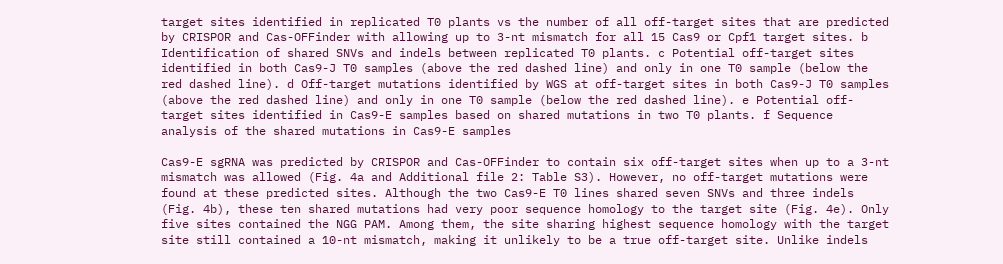target sites identified in replicated T0 plants vs the number of all off-target sites that are predicted by CRISPOR and Cas-OFFinder with allowing up to 3-nt mismatch for all 15 Cas9 or Cpf1 target sites. b Identification of shared SNVs and indels between replicated T0 plants. c Potential off-target sites identified in both Cas9-J T0 samples (above the red dashed line) and only in one T0 sample (below the red dashed line). d Off-target mutations identified by WGS at off-target sites in both Cas9-J T0 samples (above the red dashed line) and only in one T0 sample (below the red dashed line). e Potential off-target sites identified in Cas9-E samples based on shared mutations in two T0 plants. f Sequence analysis of the shared mutations in Cas9-E samples

Cas9-E sgRNA was predicted by CRISPOR and Cas-OFFinder to contain six off-target sites when up to a 3-nt mismatch was allowed (Fig. 4a and Additional file 2: Table S3). However, no off-target mutations were found at these predicted sites. Although the two Cas9-E T0 lines shared seven SNVs and three indels (Fig. 4b), these ten shared mutations had very poor sequence homology to the target site (Fig. 4e). Only five sites contained the NGG PAM. Among them, the site sharing highest sequence homology with the target site still contained a 10-nt mismatch, making it unlikely to be a true off-target site. Unlike indels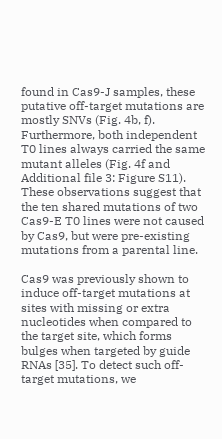found in Cas9-J samples, these putative off-target mutations are mostly SNVs (Fig. 4b, f). Furthermore, both independent T0 lines always carried the same mutant alleles (Fig. 4f and Additional file 3: Figure S11). These observations suggest that the ten shared mutations of two Cas9-E T0 lines were not caused by Cas9, but were pre-existing mutations from a parental line.

Cas9 was previously shown to induce off-target mutations at sites with missing or extra nucleotides when compared to the target site, which forms bulges when targeted by guide RNAs [35]. To detect such off-target mutations, we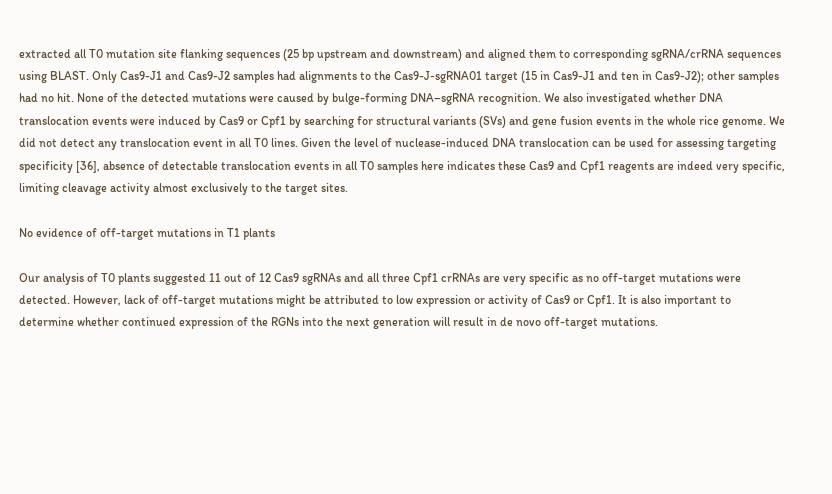extracted all T0 mutation site flanking sequences (25 bp upstream and downstream) and aligned them to corresponding sgRNA/crRNA sequences using BLAST. Only Cas9-J1 and Cas9-J2 samples had alignments to the Cas9-J-sgRNA01 target (15 in Cas9-J1 and ten in Cas9-J2); other samples had no hit. None of the detected mutations were caused by bulge-forming DNA–sgRNA recognition. We also investigated whether DNA translocation events were induced by Cas9 or Cpf1 by searching for structural variants (SVs) and gene fusion events in the whole rice genome. We did not detect any translocation event in all T0 lines. Given the level of nuclease-induced DNA translocation can be used for assessing targeting specificity [36], absence of detectable translocation events in all T0 samples here indicates these Cas9 and Cpf1 reagents are indeed very specific, limiting cleavage activity almost exclusively to the target sites.

No evidence of off-target mutations in T1 plants

Our analysis of T0 plants suggested 11 out of 12 Cas9 sgRNAs and all three Cpf1 crRNAs are very specific as no off-target mutations were detected. However, lack of off-target mutations might be attributed to low expression or activity of Cas9 or Cpf1. It is also important to determine whether continued expression of the RGNs into the next generation will result in de novo off-target mutations.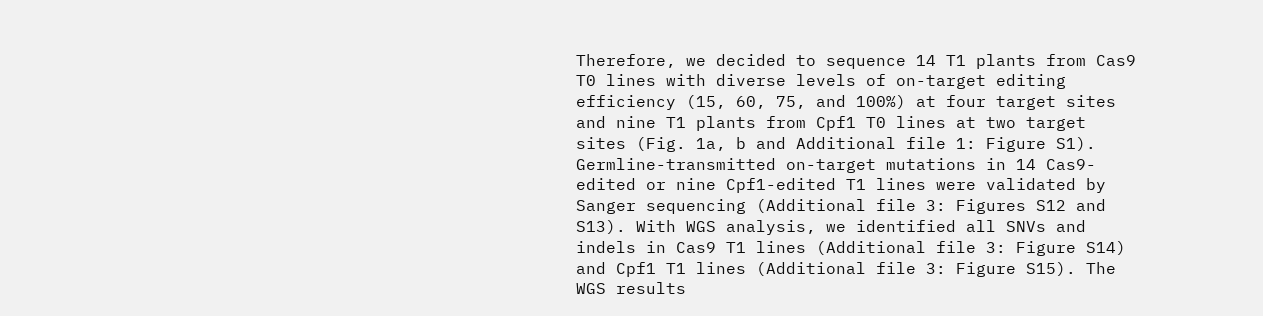Therefore, we decided to sequence 14 T1 plants from Cas9 T0 lines with diverse levels of on-target editing efficiency (15, 60, 75, and 100%) at four target sites and nine T1 plants from Cpf1 T0 lines at two target sites (Fig. 1a, b and Additional file 1: Figure S1). Germline-transmitted on-target mutations in 14 Cas9-edited or nine Cpf1-edited T1 lines were validated by Sanger sequencing (Additional file 3: Figures S12 and S13). With WGS analysis, we identified all SNVs and indels in Cas9 T1 lines (Additional file 3: Figure S14) and Cpf1 T1 lines (Additional file 3: Figure S15). The WGS results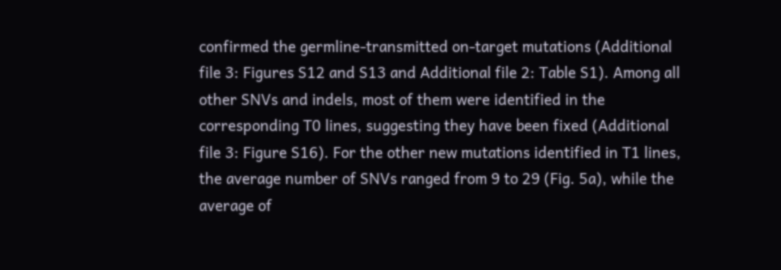confirmed the germline-transmitted on-target mutations (Additional file 3: Figures S12 and S13 and Additional file 2: Table S1). Among all other SNVs and indels, most of them were identified in the corresponding T0 lines, suggesting they have been fixed (Additional file 3: Figure S16). For the other new mutations identified in T1 lines, the average number of SNVs ranged from 9 to 29 (Fig. 5a), while the average of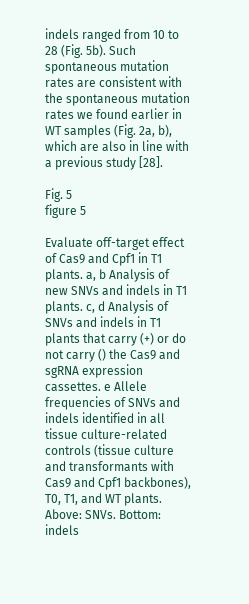indels ranged from 10 to 28 (Fig. 5b). Such spontaneous mutation rates are consistent with the spontaneous mutation rates we found earlier in WT samples (Fig. 2a, b), which are also in line with a previous study [28].

Fig. 5
figure 5

Evaluate off-target effect of Cas9 and Cpf1 in T1 plants. a, b Analysis of new SNVs and indels in T1 plants. c, d Analysis of SNVs and indels in T1 plants that carry (+) or do not carry () the Cas9 and sgRNA expression cassettes. e Allele frequencies of SNVs and indels identified in all tissue culture-related controls (tissue culture and transformants with Cas9 and Cpf1 backbones), T0, T1, and WT plants. Above: SNVs. Bottom: indels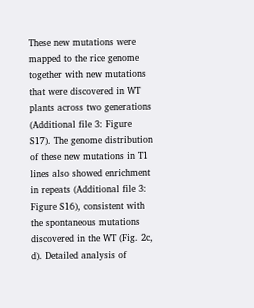These new mutations were mapped to the rice genome together with new mutations that were discovered in WT plants across two generations (Additional file 3: Figure S17). The genome distribution of these new mutations in T1 lines also showed enrichment in repeats (Additional file 3: Figure S16), consistent with the spontaneous mutations discovered in the WT (Fig. 2c, d). Detailed analysis of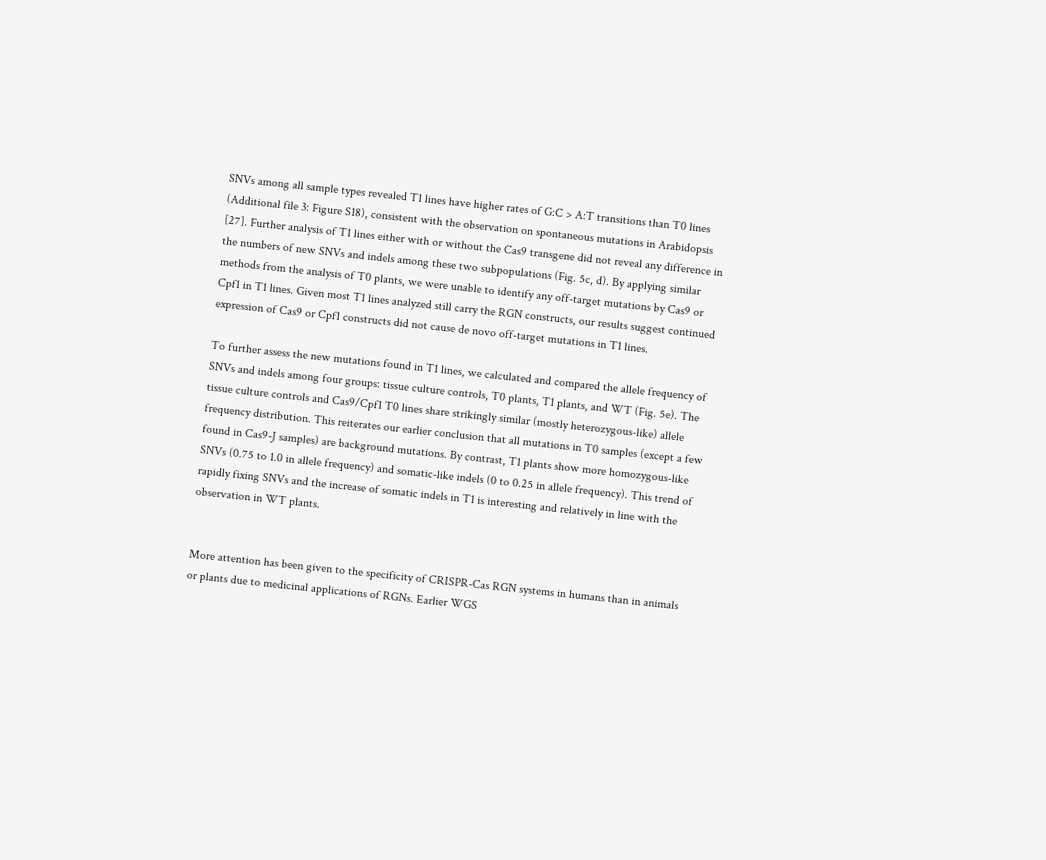SNVs among all sample types revealed T1 lines have higher rates of G:C > A:T transitions than T0 lines (Additional file 3: Figure S18), consistent with the observation on spontaneous mutations in Arabidopsis [27]. Further analysis of T1 lines either with or without the Cas9 transgene did not reveal any difference in the numbers of new SNVs and indels among these two subpopulations (Fig. 5c, d). By applying similar methods from the analysis of T0 plants, we were unable to identify any off-target mutations by Cas9 or Cpf1 in T1 lines. Given most T1 lines analyzed still carry the RGN constructs, our results suggest continued expression of Cas9 or Cpf1 constructs did not cause de novo off-target mutations in T1 lines.

To further assess the new mutations found in T1 lines, we calculated and compared the allele frequency of SNVs and indels among four groups: tissue culture controls, T0 plants, T1 plants, and WT (Fig. 5e). The tissue culture controls and Cas9/Cpf1 T0 lines share strikingly similar (mostly heterozygous-like) allele frequency distribution. This reiterates our earlier conclusion that all mutations in T0 samples (except a few found in Cas9-J samples) are background mutations. By contrast, T1 plants show more homozygous-like SNVs (0.75 to 1.0 in allele frequency) and somatic-like indels (0 to 0.25 in allele frequency). This trend of rapidly fixing SNVs and the increase of somatic indels in T1 is interesting and relatively in line with the observation in WT plants.


More attention has been given to the specificity of CRISPR-Cas RGN systems in humans than in animals or plants due to medicinal applications of RGNs. Earlier WGS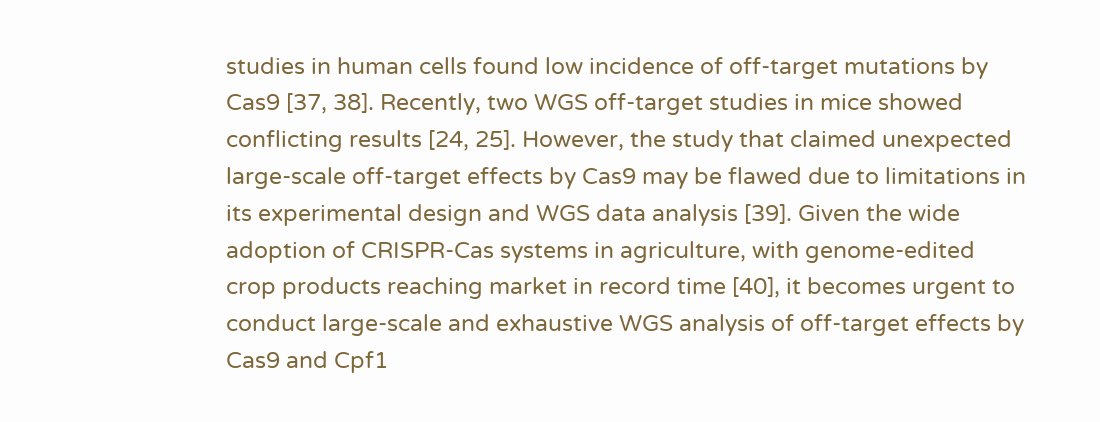studies in human cells found low incidence of off-target mutations by Cas9 [37, 38]. Recently, two WGS off-target studies in mice showed conflicting results [24, 25]. However, the study that claimed unexpected large-scale off-target effects by Cas9 may be flawed due to limitations in its experimental design and WGS data analysis [39]. Given the wide adoption of CRISPR-Cas systems in agriculture, with genome-edited crop products reaching market in record time [40], it becomes urgent to conduct large-scale and exhaustive WGS analysis of off-target effects by Cas9 and Cpf1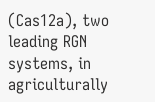(Cas12a), two leading RGN systems, in agriculturally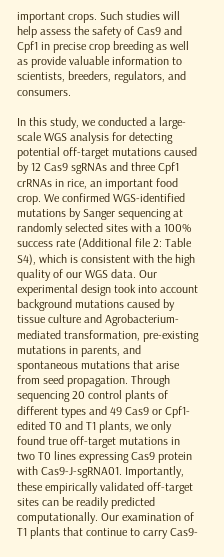important crops. Such studies will help assess the safety of Cas9 and Cpf1 in precise crop breeding as well as provide valuable information to scientists, breeders, regulators, and consumers.

In this study, we conducted a large-scale WGS analysis for detecting potential off-target mutations caused by 12 Cas9 sgRNAs and three Cpf1 crRNAs in rice, an important food crop. We confirmed WGS-identified mutations by Sanger sequencing at randomly selected sites with a 100% success rate (Additional file 2: Table S4), which is consistent with the high quality of our WGS data. Our experimental design took into account background mutations caused by tissue culture and Agrobacterium-mediated transformation, pre-existing mutations in parents, and spontaneous mutations that arise from seed propagation. Through sequencing 20 control plants of different types and 49 Cas9 or Cpf1-edited T0 and T1 plants, we only found true off-target mutations in two T0 lines expressing Cas9 protein with Cas9-J-sgRNA01. Importantly, these empirically validated off-target sites can be readily predicted computationally. Our examination of T1 plants that continue to carry Cas9-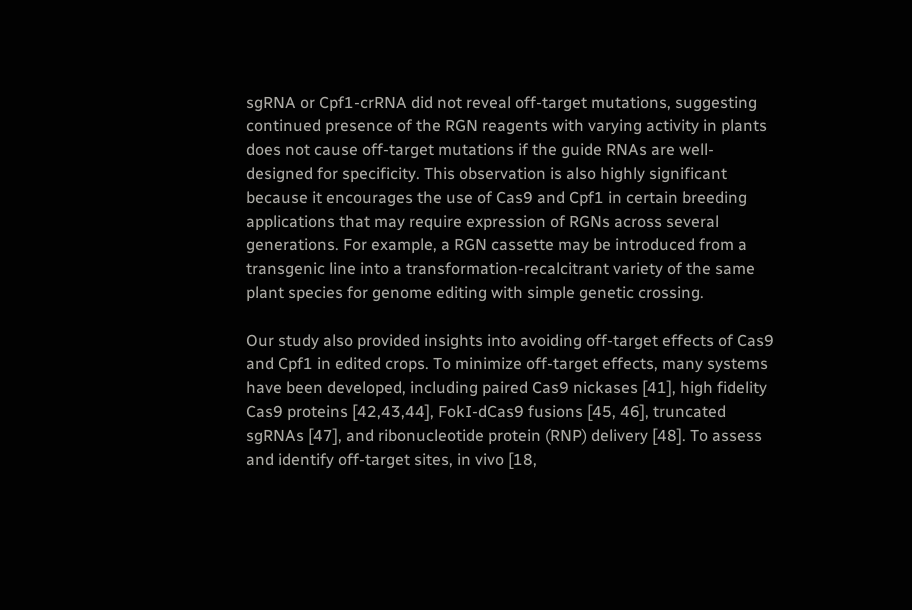sgRNA or Cpf1-crRNA did not reveal off-target mutations, suggesting continued presence of the RGN reagents with varying activity in plants does not cause off-target mutations if the guide RNAs are well-designed for specificity. This observation is also highly significant because it encourages the use of Cas9 and Cpf1 in certain breeding applications that may require expression of RGNs across several generations. For example, a RGN cassette may be introduced from a transgenic line into a transformation-recalcitrant variety of the same plant species for genome editing with simple genetic crossing.

Our study also provided insights into avoiding off-target effects of Cas9 and Cpf1 in edited crops. To minimize off-target effects, many systems have been developed, including paired Cas9 nickases [41], high fidelity Cas9 proteins [42,43,44], FokI-dCas9 fusions [45, 46], truncated sgRNAs [47], and ribonucleotide protein (RNP) delivery [48]. To assess and identify off-target sites, in vivo [18,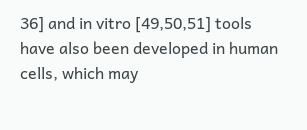36] and in vitro [49,50,51] tools have also been developed in human cells, which may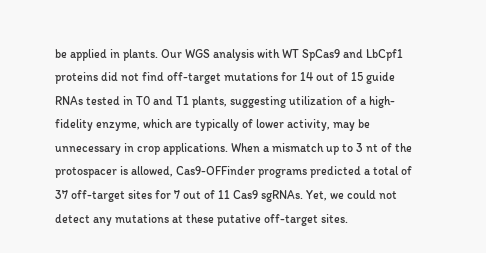be applied in plants. Our WGS analysis with WT SpCas9 and LbCpf1 proteins did not find off-target mutations for 14 out of 15 guide RNAs tested in T0 and T1 plants, suggesting utilization of a high-fidelity enzyme, which are typically of lower activity, may be unnecessary in crop applications. When a mismatch up to 3 nt of the protospacer is allowed, Cas9-OFFinder programs predicted a total of 37 off-target sites for 7 out of 11 Cas9 sgRNAs. Yet, we could not detect any mutations at these putative off-target sites.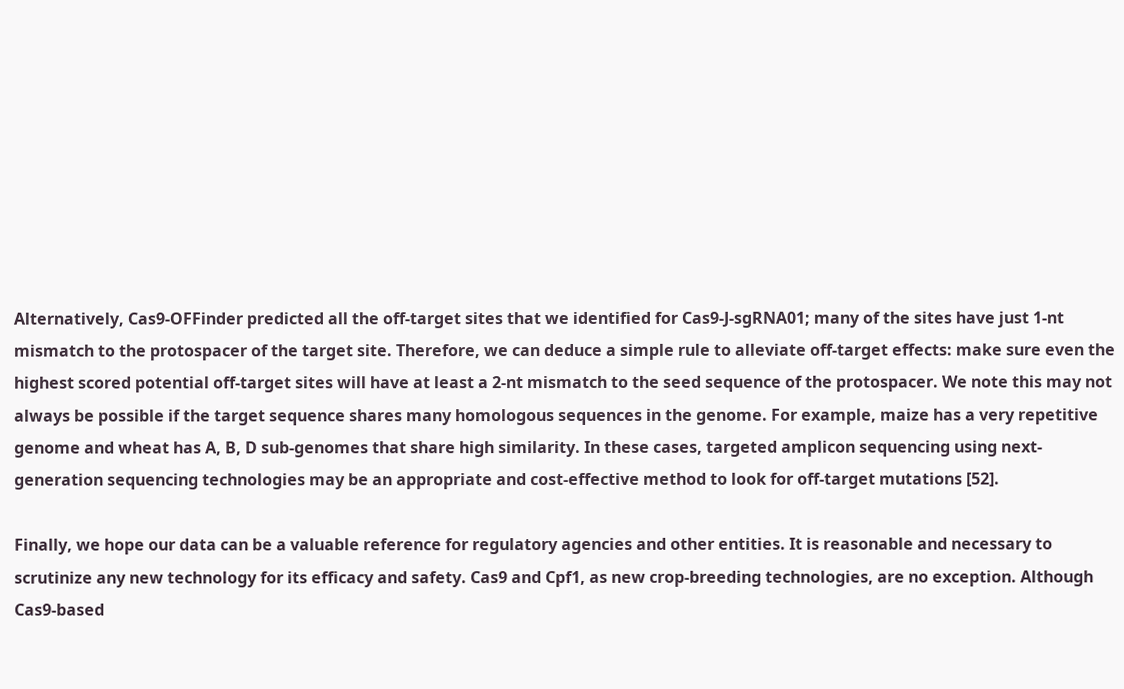Alternatively, Cas9-OFFinder predicted all the off-target sites that we identified for Cas9-J-sgRNA01; many of the sites have just 1-nt mismatch to the protospacer of the target site. Therefore, we can deduce a simple rule to alleviate off-target effects: make sure even the highest scored potential off-target sites will have at least a 2-nt mismatch to the seed sequence of the protospacer. We note this may not always be possible if the target sequence shares many homologous sequences in the genome. For example, maize has a very repetitive genome and wheat has A, B, D sub-genomes that share high similarity. In these cases, targeted amplicon sequencing using next-generation sequencing technologies may be an appropriate and cost-effective method to look for off-target mutations [52].

Finally, we hope our data can be a valuable reference for regulatory agencies and other entities. It is reasonable and necessary to scrutinize any new technology for its efficacy and safety. Cas9 and Cpf1, as new crop-breeding technologies, are no exception. Although Cas9-based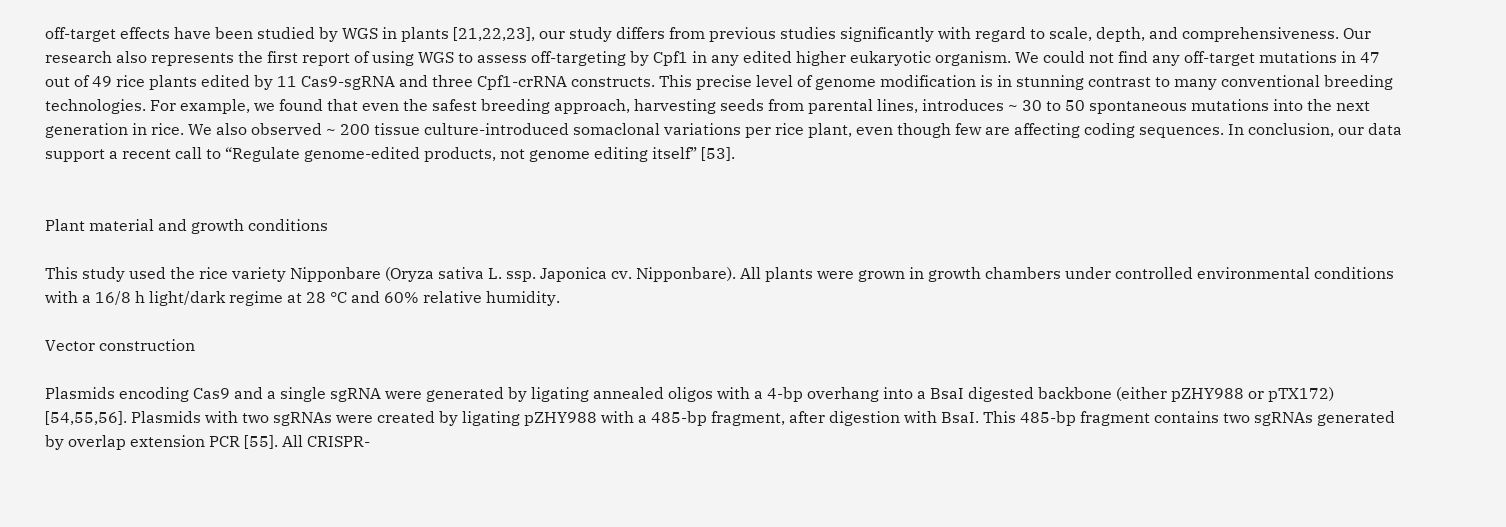off-target effects have been studied by WGS in plants [21,22,23], our study differs from previous studies significantly with regard to scale, depth, and comprehensiveness. Our research also represents the first report of using WGS to assess off-targeting by Cpf1 in any edited higher eukaryotic organism. We could not find any off-target mutations in 47 out of 49 rice plants edited by 11 Cas9-sgRNA and three Cpf1-crRNA constructs. This precise level of genome modification is in stunning contrast to many conventional breeding technologies. For example, we found that even the safest breeding approach, harvesting seeds from parental lines, introduces ~ 30 to 50 spontaneous mutations into the next generation in rice. We also observed ~ 200 tissue culture-introduced somaclonal variations per rice plant, even though few are affecting coding sequences. In conclusion, our data support a recent call to “Regulate genome-edited products, not genome editing itself” [53].


Plant material and growth conditions

This study used the rice variety Nipponbare (Oryza sativa L. ssp. Japonica cv. Nipponbare). All plants were grown in growth chambers under controlled environmental conditions with a 16/8 h light/dark regime at 28 °C and 60% relative humidity.

Vector construction

Plasmids encoding Cas9 and a single sgRNA were generated by ligating annealed oligos with a 4-bp overhang into a BsaI digested backbone (either pZHY988 or pTX172) [54,55,56]. Plasmids with two sgRNAs were created by ligating pZHY988 with a 485-bp fragment, after digestion with BsaI. This 485-bp fragment contains two sgRNAs generated by overlap extension PCR [55]. All CRISPR-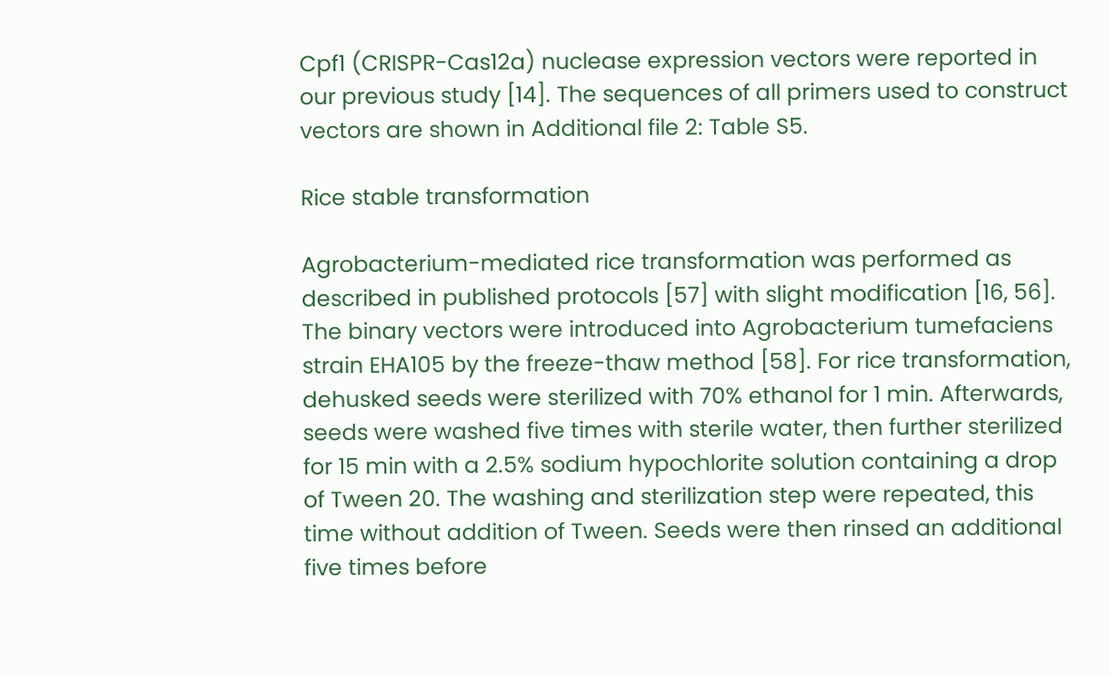Cpf1 (CRISPR-Cas12a) nuclease expression vectors were reported in our previous study [14]. The sequences of all primers used to construct vectors are shown in Additional file 2: Table S5.

Rice stable transformation

Agrobacterium-mediated rice transformation was performed as described in published protocols [57] with slight modification [16, 56]. The binary vectors were introduced into Agrobacterium tumefaciens strain EHA105 by the freeze-thaw method [58]. For rice transformation, dehusked seeds were sterilized with 70% ethanol for 1 min. Afterwards, seeds were washed five times with sterile water, then further sterilized for 15 min with a 2.5% sodium hypochlorite solution containing a drop of Tween 20. The washing and sterilization step were repeated, this time without addition of Tween. Seeds were then rinsed an additional five times before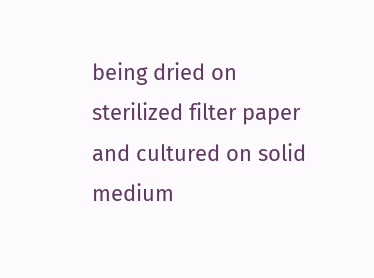being dried on sterilized filter paper and cultured on solid medium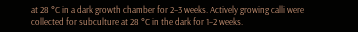at 28 °C in a dark growth chamber for 2–3 weeks. Actively growing calli were collected for subculture at 28 °C in the dark for 1–2 weeks.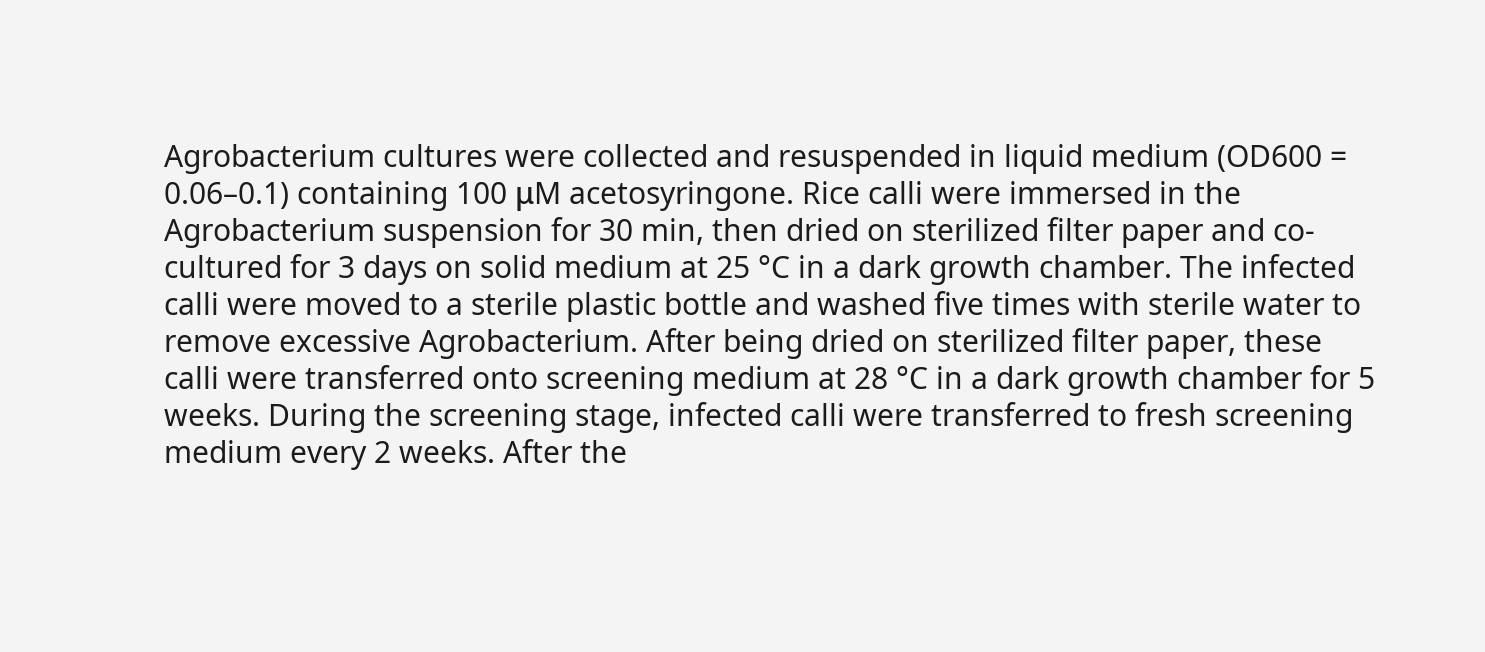Agrobacterium cultures were collected and resuspended in liquid medium (OD600 = 0.06–0.1) containing 100 μM acetosyringone. Rice calli were immersed in the Agrobacterium suspension for 30 min, then dried on sterilized filter paper and co-cultured for 3 days on solid medium at 25 °C in a dark growth chamber. The infected calli were moved to a sterile plastic bottle and washed five times with sterile water to remove excessive Agrobacterium. After being dried on sterilized filter paper, these calli were transferred onto screening medium at 28 °C in a dark growth chamber for 5 weeks. During the screening stage, infected calli were transferred to fresh screening medium every 2 weeks. After the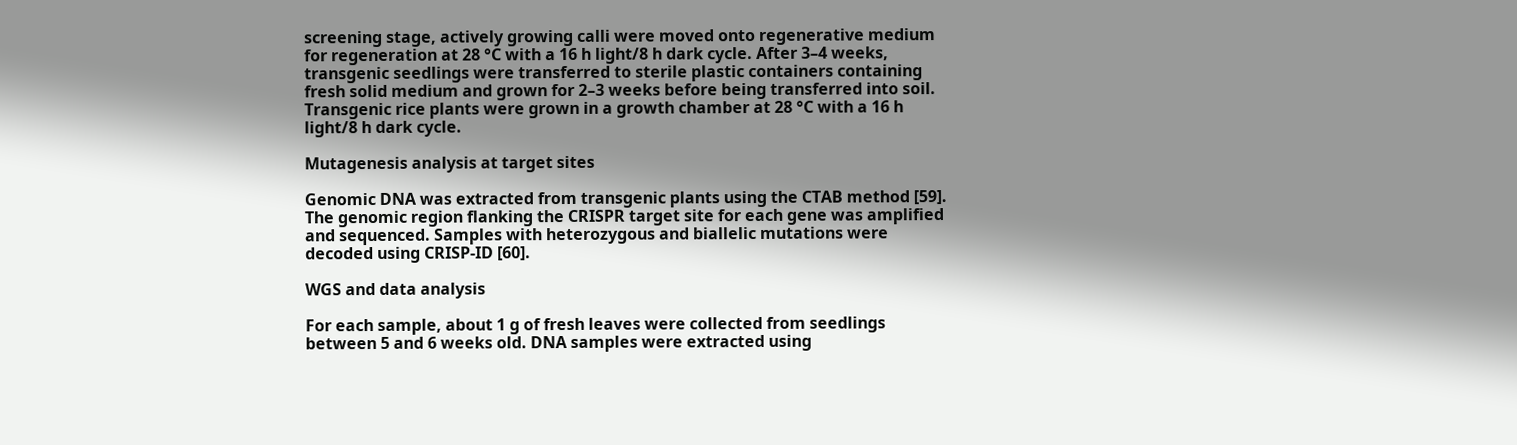screening stage, actively growing calli were moved onto regenerative medium for regeneration at 28 °C with a 16 h light/8 h dark cycle. After 3–4 weeks, transgenic seedlings were transferred to sterile plastic containers containing fresh solid medium and grown for 2–3 weeks before being transferred into soil. Transgenic rice plants were grown in a growth chamber at 28 °C with a 16 h light/8 h dark cycle.

Mutagenesis analysis at target sites

Genomic DNA was extracted from transgenic plants using the CTAB method [59]. The genomic region flanking the CRISPR target site for each gene was amplified and sequenced. Samples with heterozygous and biallelic mutations were decoded using CRISP-ID [60].

WGS and data analysis

For each sample, about 1 g of fresh leaves were collected from seedlings between 5 and 6 weeks old. DNA samples were extracted using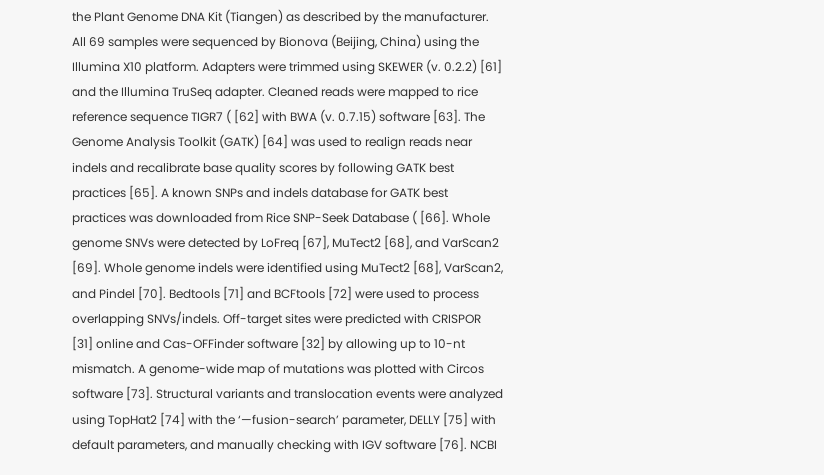the Plant Genome DNA Kit (Tiangen) as described by the manufacturer. All 69 samples were sequenced by Bionova (Beijing, China) using the Illumina X10 platform. Adapters were trimmed using SKEWER (v. 0.2.2) [61] and the Illumina TruSeq adapter. Cleaned reads were mapped to rice reference sequence TIGR7 ( [62] with BWA (v. 0.7.15) software [63]. The Genome Analysis Toolkit (GATK) [64] was used to realign reads near indels and recalibrate base quality scores by following GATK best practices [65]. A known SNPs and indels database for GATK best practices was downloaded from Rice SNP-Seek Database ( [66]. Whole genome SNVs were detected by LoFreq [67], MuTect2 [68], and VarScan2 [69]. Whole genome indels were identified using MuTect2 [68], VarScan2, and Pindel [70]. Bedtools [71] and BCFtools [72] were used to process overlapping SNVs/indels. Off-target sites were predicted with CRISPOR [31] online and Cas-OFFinder software [32] by allowing up to 10-nt mismatch. A genome-wide map of mutations was plotted with Circos software [73]. Structural variants and translocation events were analyzed using TopHat2 [74] with the ‘—fusion-search’ parameter, DELLY [75] with default parameters, and manually checking with IGV software [76]. NCBI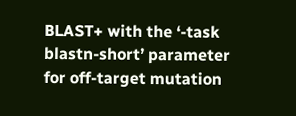BLAST+ with the ‘-task blastn-short’ parameter for off-target mutation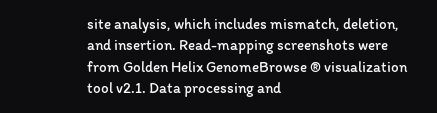site analysis, which includes mismatch, deletion, and insertion. Read-mapping screenshots were from Golden Helix GenomeBrowse ® visualization tool v2.1. Data processing and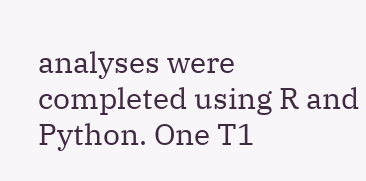analyses were completed using R and Python. One T1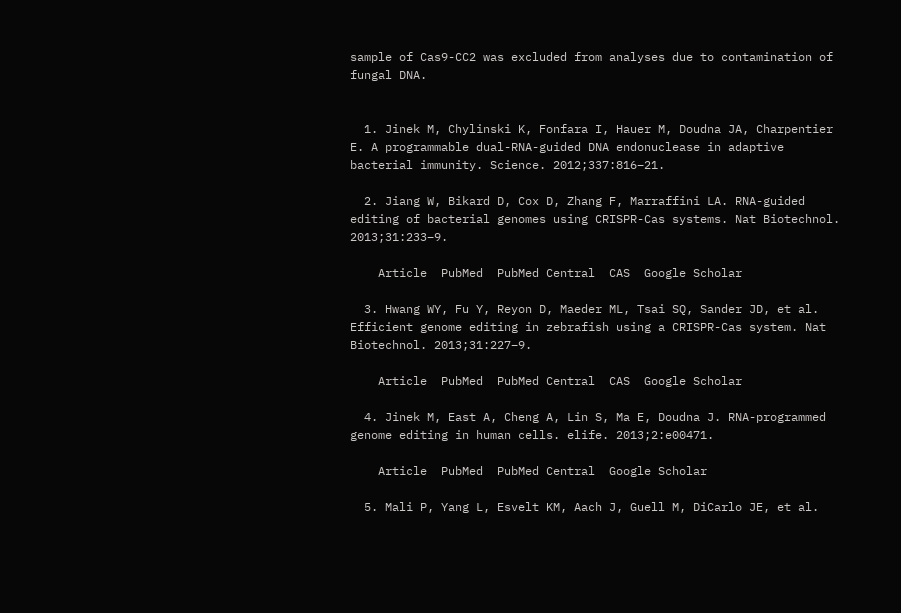sample of Cas9-CC2 was excluded from analyses due to contamination of fungal DNA.


  1. Jinek M, Chylinski K, Fonfara I, Hauer M, Doudna JA, Charpentier E. A programmable dual-RNA-guided DNA endonuclease in adaptive bacterial immunity. Science. 2012;337:816–21.

  2. Jiang W, Bikard D, Cox D, Zhang F, Marraffini LA. RNA-guided editing of bacterial genomes using CRISPR-Cas systems. Nat Biotechnol. 2013;31:233–9.

    Article  PubMed  PubMed Central  CAS  Google Scholar

  3. Hwang WY, Fu Y, Reyon D, Maeder ML, Tsai SQ, Sander JD, et al. Efficient genome editing in zebrafish using a CRISPR-Cas system. Nat Biotechnol. 2013;31:227–9.

    Article  PubMed  PubMed Central  CAS  Google Scholar

  4. Jinek M, East A, Cheng A, Lin S, Ma E, Doudna J. RNA-programmed genome editing in human cells. elife. 2013;2:e00471.

    Article  PubMed  PubMed Central  Google Scholar

  5. Mali P, Yang L, Esvelt KM, Aach J, Guell M, DiCarlo JE, et al.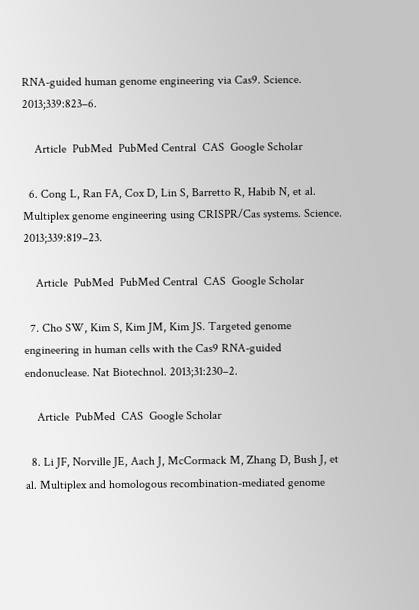RNA-guided human genome engineering via Cas9. Science. 2013;339:823–6.

    Article  PubMed  PubMed Central  CAS  Google Scholar

  6. Cong L, Ran FA, Cox D, Lin S, Barretto R, Habib N, et al. Multiplex genome engineering using CRISPR/Cas systems. Science. 2013;339:819–23.

    Article  PubMed  PubMed Central  CAS  Google Scholar

  7. Cho SW, Kim S, Kim JM, Kim JS. Targeted genome engineering in human cells with the Cas9 RNA-guided endonuclease. Nat Biotechnol. 2013;31:230–2.

    Article  PubMed  CAS  Google Scholar

  8. Li JF, Norville JE, Aach J, McCormack M, Zhang D, Bush J, et al. Multiplex and homologous recombination-mediated genome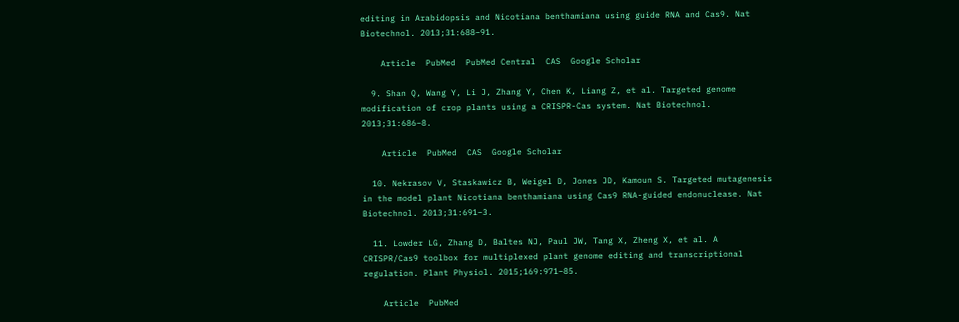editing in Arabidopsis and Nicotiana benthamiana using guide RNA and Cas9. Nat Biotechnol. 2013;31:688–91.

    Article  PubMed  PubMed Central  CAS  Google Scholar

  9. Shan Q, Wang Y, Li J, Zhang Y, Chen K, Liang Z, et al. Targeted genome modification of crop plants using a CRISPR-Cas system. Nat Biotechnol. 2013;31:686–8.

    Article  PubMed  CAS  Google Scholar

  10. Nekrasov V, Staskawicz B, Weigel D, Jones JD, Kamoun S. Targeted mutagenesis in the model plant Nicotiana benthamiana using Cas9 RNA-guided endonuclease. Nat Biotechnol. 2013;31:691–3.

  11. Lowder LG, Zhang D, Baltes NJ, Paul JW, Tang X, Zheng X, et al. A CRISPR/Cas9 toolbox for multiplexed plant genome editing and transcriptional regulation. Plant Physiol. 2015;169:971–85.

    Article  PubMed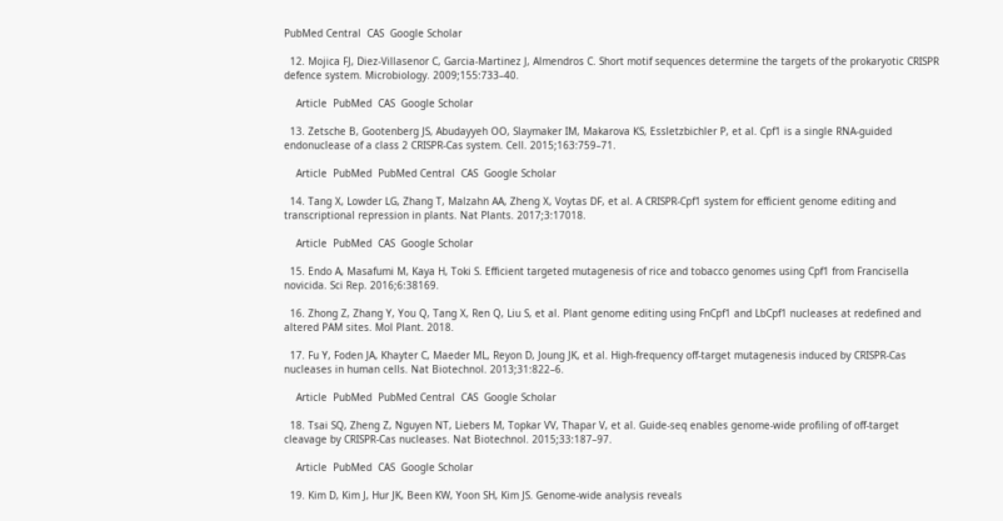PubMed Central  CAS  Google Scholar

  12. Mojica FJ, Diez-Villasenor C, Garcia-Martinez J, Almendros C. Short motif sequences determine the targets of the prokaryotic CRISPR defence system. Microbiology. 2009;155:733–40.

    Article  PubMed  CAS  Google Scholar

  13. Zetsche B, Gootenberg JS, Abudayyeh OO, Slaymaker IM, Makarova KS, Essletzbichler P, et al. Cpf1 is a single RNA-guided endonuclease of a class 2 CRISPR-Cas system. Cell. 2015;163:759–71.

    Article  PubMed  PubMed Central  CAS  Google Scholar

  14. Tang X, Lowder LG, Zhang T, Malzahn AA, Zheng X, Voytas DF, et al. A CRISPR-Cpf1 system for efficient genome editing and transcriptional repression in plants. Nat Plants. 2017;3:17018.

    Article  PubMed  CAS  Google Scholar

  15. Endo A, Masafumi M, Kaya H, Toki S. Efficient targeted mutagenesis of rice and tobacco genomes using Cpf1 from Francisella novicida. Sci Rep. 2016;6:38169.

  16. Zhong Z, Zhang Y, You Q, Tang X, Ren Q, Liu S, et al. Plant genome editing using FnCpf1 and LbCpf1 nucleases at redefined and altered PAM sites. Mol Plant. 2018.

  17. Fu Y, Foden JA, Khayter C, Maeder ML, Reyon D, Joung JK, et al. High-frequency off-target mutagenesis induced by CRISPR-Cas nucleases in human cells. Nat Biotechnol. 2013;31:822–6.

    Article  PubMed  PubMed Central  CAS  Google Scholar

  18. Tsai SQ, Zheng Z, Nguyen NT, Liebers M, Topkar VV, Thapar V, et al. Guide-seq enables genome-wide profiling of off-target cleavage by CRISPR-Cas nucleases. Nat Biotechnol. 2015;33:187–97.

    Article  PubMed  CAS  Google Scholar

  19. Kim D, Kim J, Hur JK, Been KW, Yoon SH, Kim JS. Genome-wide analysis reveals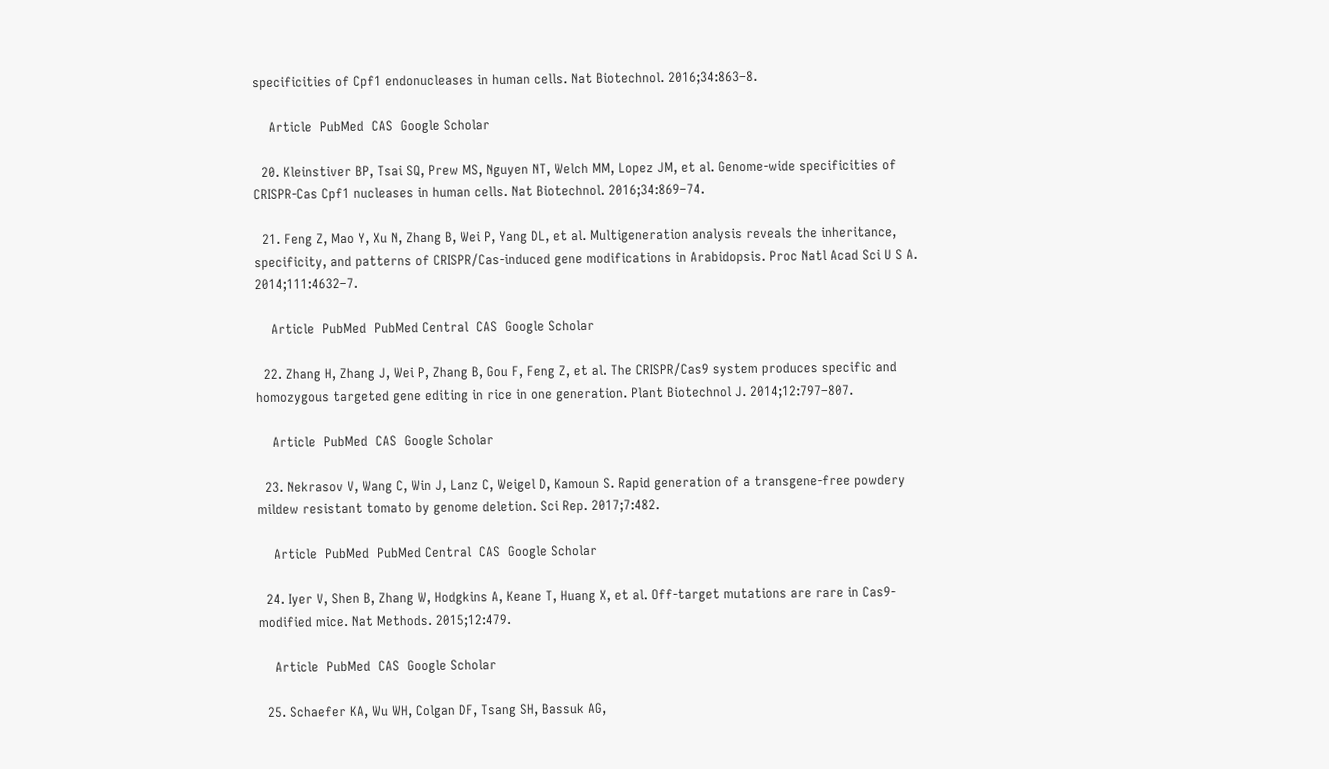specificities of Cpf1 endonucleases in human cells. Nat Biotechnol. 2016;34:863–8.

    Article  PubMed  CAS  Google Scholar

  20. Kleinstiver BP, Tsai SQ, Prew MS, Nguyen NT, Welch MM, Lopez JM, et al. Genome-wide specificities of CRISPR-Cas Cpf1 nucleases in human cells. Nat Biotechnol. 2016;34:869–74.

  21. Feng Z, Mao Y, Xu N, Zhang B, Wei P, Yang DL, et al. Multigeneration analysis reveals the inheritance, specificity, and patterns of CRISPR/Cas-induced gene modifications in Arabidopsis. Proc Natl Acad Sci U S A. 2014;111:4632–7.

    Article  PubMed  PubMed Central  CAS  Google Scholar

  22. Zhang H, Zhang J, Wei P, Zhang B, Gou F, Feng Z, et al. The CRISPR/Cas9 system produces specific and homozygous targeted gene editing in rice in one generation. Plant Biotechnol J. 2014;12:797–807.

    Article  PubMed  CAS  Google Scholar

  23. Nekrasov V, Wang C, Win J, Lanz C, Weigel D, Kamoun S. Rapid generation of a transgene-free powdery mildew resistant tomato by genome deletion. Sci Rep. 2017;7:482.

    Article  PubMed  PubMed Central  CAS  Google Scholar

  24. Iyer V, Shen B, Zhang W, Hodgkins A, Keane T, Huang X, et al. Off-target mutations are rare in Cas9-modified mice. Nat Methods. 2015;12:479.

    Article  PubMed  CAS  Google Scholar

  25. Schaefer KA, Wu WH, Colgan DF, Tsang SH, Bassuk AG,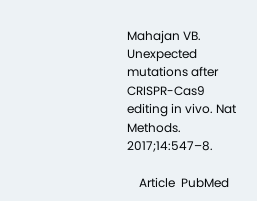Mahajan VB. Unexpected mutations after CRISPR-Cas9 editing in vivo. Nat Methods. 2017;14:547–8.

    Article  PubMed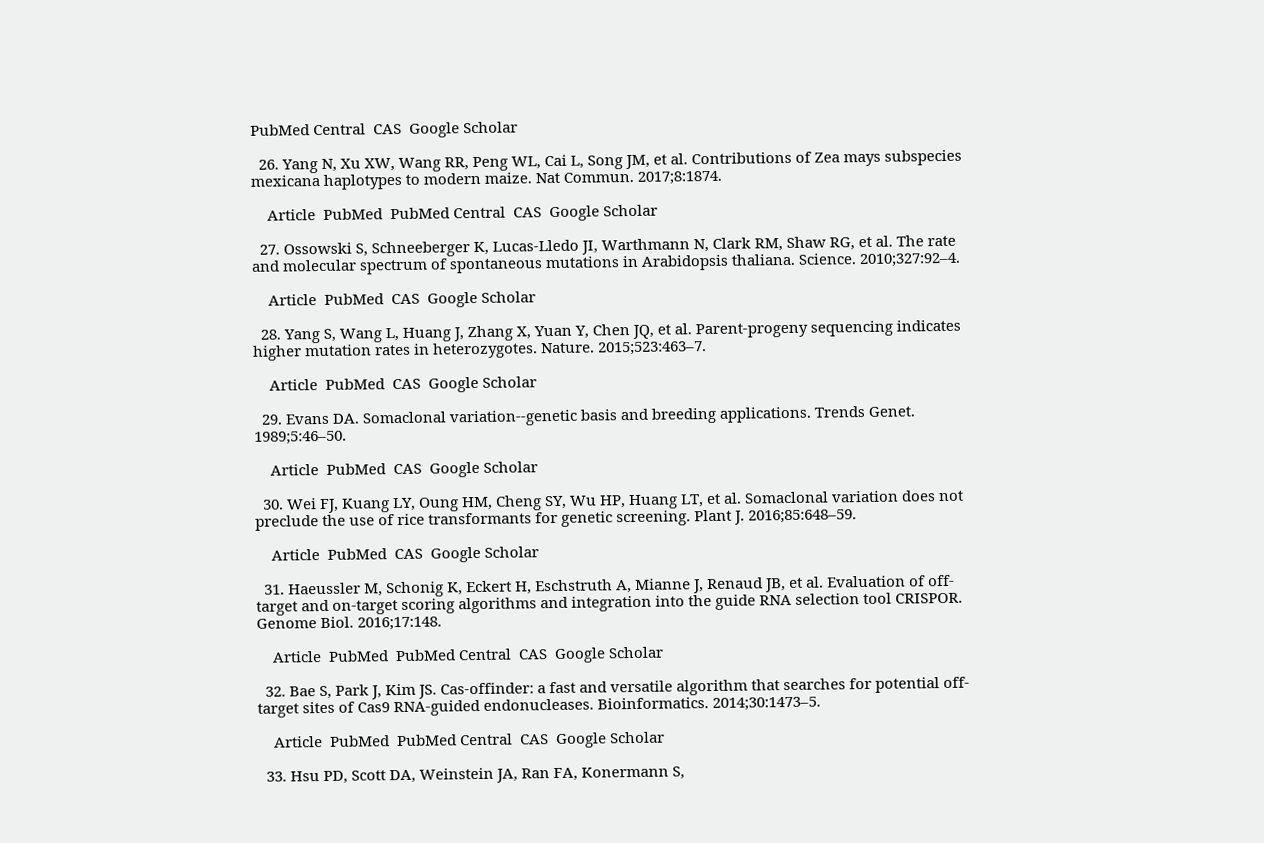PubMed Central  CAS  Google Scholar

  26. Yang N, Xu XW, Wang RR, Peng WL, Cai L, Song JM, et al. Contributions of Zea mays subspecies mexicana haplotypes to modern maize. Nat Commun. 2017;8:1874.

    Article  PubMed  PubMed Central  CAS  Google Scholar

  27. Ossowski S, Schneeberger K, Lucas-Lledo JI, Warthmann N, Clark RM, Shaw RG, et al. The rate and molecular spectrum of spontaneous mutations in Arabidopsis thaliana. Science. 2010;327:92–4.

    Article  PubMed  CAS  Google Scholar

  28. Yang S, Wang L, Huang J, Zhang X, Yuan Y, Chen JQ, et al. Parent-progeny sequencing indicates higher mutation rates in heterozygotes. Nature. 2015;523:463–7.

    Article  PubMed  CAS  Google Scholar

  29. Evans DA. Somaclonal variation--genetic basis and breeding applications. Trends Genet. 1989;5:46–50.

    Article  PubMed  CAS  Google Scholar

  30. Wei FJ, Kuang LY, Oung HM, Cheng SY, Wu HP, Huang LT, et al. Somaclonal variation does not preclude the use of rice transformants for genetic screening. Plant J. 2016;85:648–59.

    Article  PubMed  CAS  Google Scholar

  31. Haeussler M, Schonig K, Eckert H, Eschstruth A, Mianne J, Renaud JB, et al. Evaluation of off-target and on-target scoring algorithms and integration into the guide RNA selection tool CRISPOR. Genome Biol. 2016;17:148.

    Article  PubMed  PubMed Central  CAS  Google Scholar

  32. Bae S, Park J, Kim JS. Cas-offinder: a fast and versatile algorithm that searches for potential off-target sites of Cas9 RNA-guided endonucleases. Bioinformatics. 2014;30:1473–5.

    Article  PubMed  PubMed Central  CAS  Google Scholar

  33. Hsu PD, Scott DA, Weinstein JA, Ran FA, Konermann S,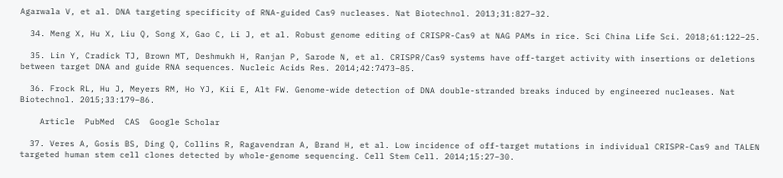Agarwala V, et al. DNA targeting specificity of RNA-guided Cas9 nucleases. Nat Biotechnol. 2013;31:827–32.

  34. Meng X, Hu X, Liu Q, Song X, Gao C, Li J, et al. Robust genome editing of CRISPR-Cas9 at NAG PAMs in rice. Sci China Life Sci. 2018;61:122–25.

  35. Lin Y, Cradick TJ, Brown MT, Deshmukh H, Ranjan P, Sarode N, et al. CRISPR/Cas9 systems have off-target activity with insertions or deletions between target DNA and guide RNA sequences. Nucleic Acids Res. 2014;42:7473–85.

  36. Frock RL, Hu J, Meyers RM, Ho YJ, Kii E, Alt FW. Genome-wide detection of DNA double-stranded breaks induced by engineered nucleases. Nat Biotechnol. 2015;33:179–86.

    Article  PubMed  CAS  Google Scholar

  37. Veres A, Gosis BS, Ding Q, Collins R, Ragavendran A, Brand H, et al. Low incidence of off-target mutations in individual CRISPR-Cas9 and TALEN targeted human stem cell clones detected by whole-genome sequencing. Cell Stem Cell. 2014;15:27–30.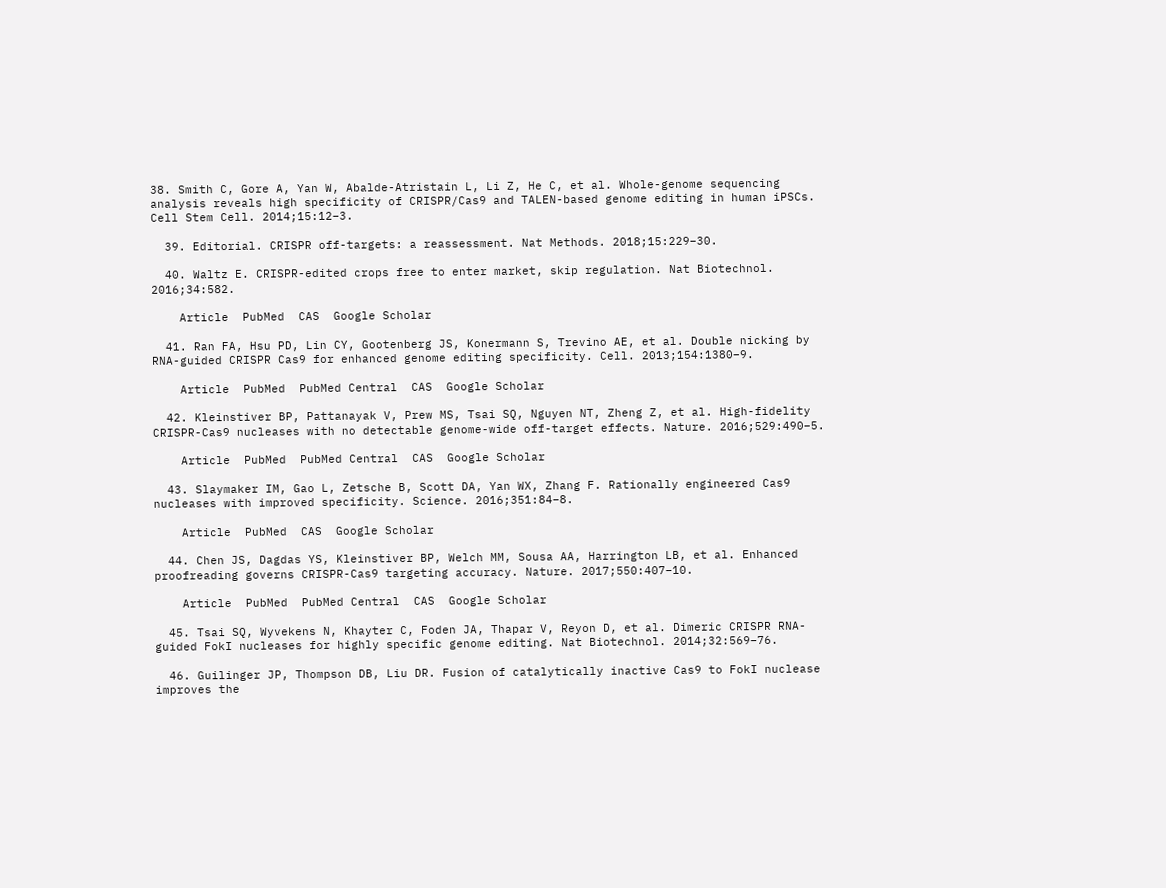38. Smith C, Gore A, Yan W, Abalde-Atristain L, Li Z, He C, et al. Whole-genome sequencing analysis reveals high specificity of CRISPR/Cas9 and TALEN-based genome editing in human iPSCs. Cell Stem Cell. 2014;15:12–3.

  39. Editorial. CRISPR off-targets: a reassessment. Nat Methods. 2018;15:229–30.

  40. Waltz E. CRISPR-edited crops free to enter market, skip regulation. Nat Biotechnol. 2016;34:582.

    Article  PubMed  CAS  Google Scholar

  41. Ran FA, Hsu PD, Lin CY, Gootenberg JS, Konermann S, Trevino AE, et al. Double nicking by RNA-guided CRISPR Cas9 for enhanced genome editing specificity. Cell. 2013;154:1380–9.

    Article  PubMed  PubMed Central  CAS  Google Scholar

  42. Kleinstiver BP, Pattanayak V, Prew MS, Tsai SQ, Nguyen NT, Zheng Z, et al. High-fidelity CRISPR-Cas9 nucleases with no detectable genome-wide off-target effects. Nature. 2016;529:490–5.

    Article  PubMed  PubMed Central  CAS  Google Scholar

  43. Slaymaker IM, Gao L, Zetsche B, Scott DA, Yan WX, Zhang F. Rationally engineered Cas9 nucleases with improved specificity. Science. 2016;351:84–8.

    Article  PubMed  CAS  Google Scholar

  44. Chen JS, Dagdas YS, Kleinstiver BP, Welch MM, Sousa AA, Harrington LB, et al. Enhanced proofreading governs CRISPR-Cas9 targeting accuracy. Nature. 2017;550:407–10.

    Article  PubMed  PubMed Central  CAS  Google Scholar

  45. Tsai SQ, Wyvekens N, Khayter C, Foden JA, Thapar V, Reyon D, et al. Dimeric CRISPR RNA-guided FokI nucleases for highly specific genome editing. Nat Biotechnol. 2014;32:569–76.

  46. Guilinger JP, Thompson DB, Liu DR. Fusion of catalytically inactive Cas9 to FokI nuclease improves the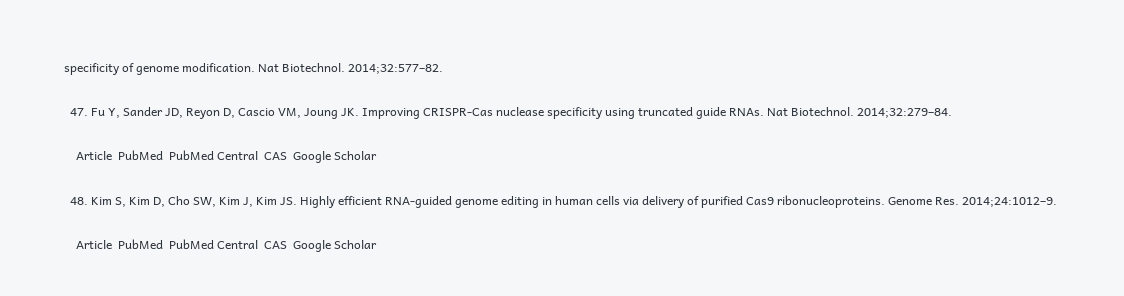specificity of genome modification. Nat Biotechnol. 2014;32:577–82.

  47. Fu Y, Sander JD, Reyon D, Cascio VM, Joung JK. Improving CRISPR-Cas nuclease specificity using truncated guide RNAs. Nat Biotechnol. 2014;32:279–84.

    Article  PubMed  PubMed Central  CAS  Google Scholar

  48. Kim S, Kim D, Cho SW, Kim J, Kim JS. Highly efficient RNA-guided genome editing in human cells via delivery of purified Cas9 ribonucleoproteins. Genome Res. 2014;24:1012–9.

    Article  PubMed  PubMed Central  CAS  Google Scholar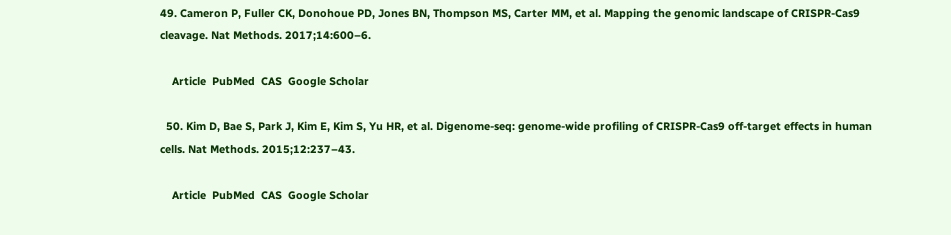49. Cameron P, Fuller CK, Donohoue PD, Jones BN, Thompson MS, Carter MM, et al. Mapping the genomic landscape of CRISPR-Cas9 cleavage. Nat Methods. 2017;14:600–6.

    Article  PubMed  CAS  Google Scholar

  50. Kim D, Bae S, Park J, Kim E, Kim S, Yu HR, et al. Digenome-seq: genome-wide profiling of CRISPR-Cas9 off-target effects in human cells. Nat Methods. 2015;12:237–43.

    Article  PubMed  CAS  Google Scholar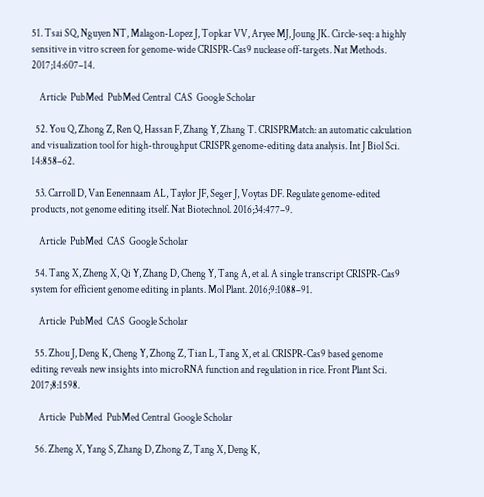51. Tsai SQ, Nguyen NT, Malagon-Lopez J, Topkar VV, Aryee MJ, Joung JK. Circle-seq: a highly sensitive in vitro screen for genome-wide CRISPR-Cas9 nuclease off-targets. Nat Methods. 2017;14:607–14.

    Article  PubMed  PubMed Central  CAS  Google Scholar

  52. You Q, Zhong Z, Ren Q, Hassan F, Zhang Y, Zhang T. CRISPRMatch: an automatic calculation and visualization tool for high-throughput CRISPR genome-editing data analysis. Int J Biol Sci. 14:858–62.

  53. Carroll D, Van Eenennaam AL, Taylor JF, Seger J, Voytas DF. Regulate genome-edited products, not genome editing itself. Nat Biotechnol. 2016;34:477–9.

    Article  PubMed  CAS  Google Scholar

  54. Tang X, Zheng X, Qi Y, Zhang D, Cheng Y, Tang A, et al. A single transcript CRISPR-Cas9 system for efficient genome editing in plants. Mol Plant. 2016;9:1088–91.

    Article  PubMed  CAS  Google Scholar

  55. Zhou J, Deng K, Cheng Y, Zhong Z, Tian L, Tang X, et al. CRISPR-Cas9 based genome editing reveals new insights into microRNA function and regulation in rice. Front Plant Sci. 2017;8:1598.

    Article  PubMed  PubMed Central  Google Scholar

  56. Zheng X, Yang S, Zhang D, Zhong Z, Tang X, Deng K,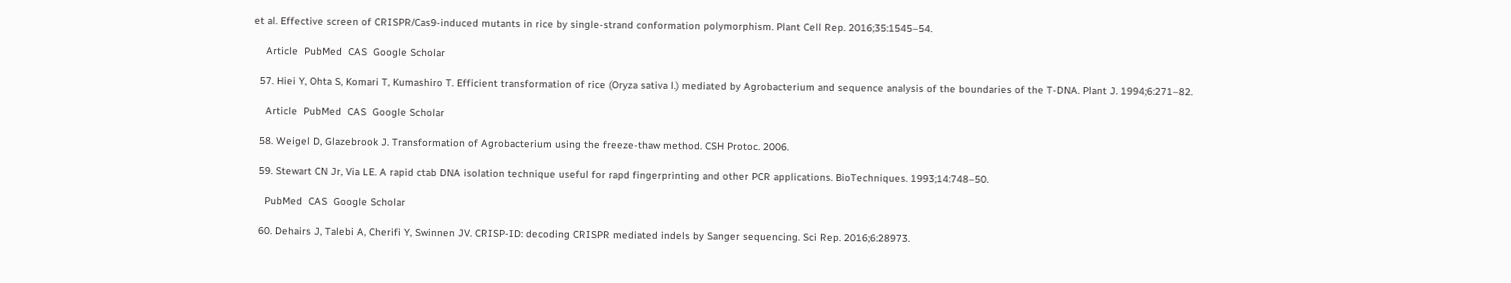et al. Effective screen of CRISPR/Cas9-induced mutants in rice by single-strand conformation polymorphism. Plant Cell Rep. 2016;35:1545–54.

    Article  PubMed  CAS  Google Scholar

  57. Hiei Y, Ohta S, Komari T, Kumashiro T. Efficient transformation of rice (Oryza sativa l.) mediated by Agrobacterium and sequence analysis of the boundaries of the T-DNA. Plant J. 1994;6:271–82.

    Article  PubMed  CAS  Google Scholar

  58. Weigel D, Glazebrook J. Transformation of Agrobacterium using the freeze-thaw method. CSH Protoc. 2006.

  59. Stewart CN Jr, Via LE. A rapid ctab DNA isolation technique useful for rapd fingerprinting and other PCR applications. BioTechniques. 1993;14:748–50.

    PubMed  CAS  Google Scholar

  60. Dehairs J, Talebi A, Cherifi Y, Swinnen JV. CRISP-ID: decoding CRISPR mediated indels by Sanger sequencing. Sci Rep. 2016;6:28973.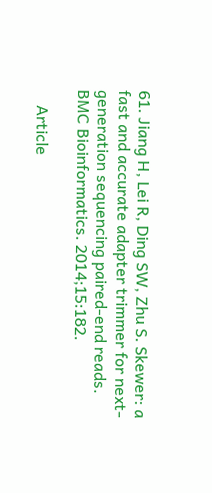61. Jiang H, Lei R, Ding SW, Zhu S. Skewer: a fast and accurate adapter trimmer for next-generation sequencing paired-end reads. BMC Bioinformatics. 2014;15:182.

    Article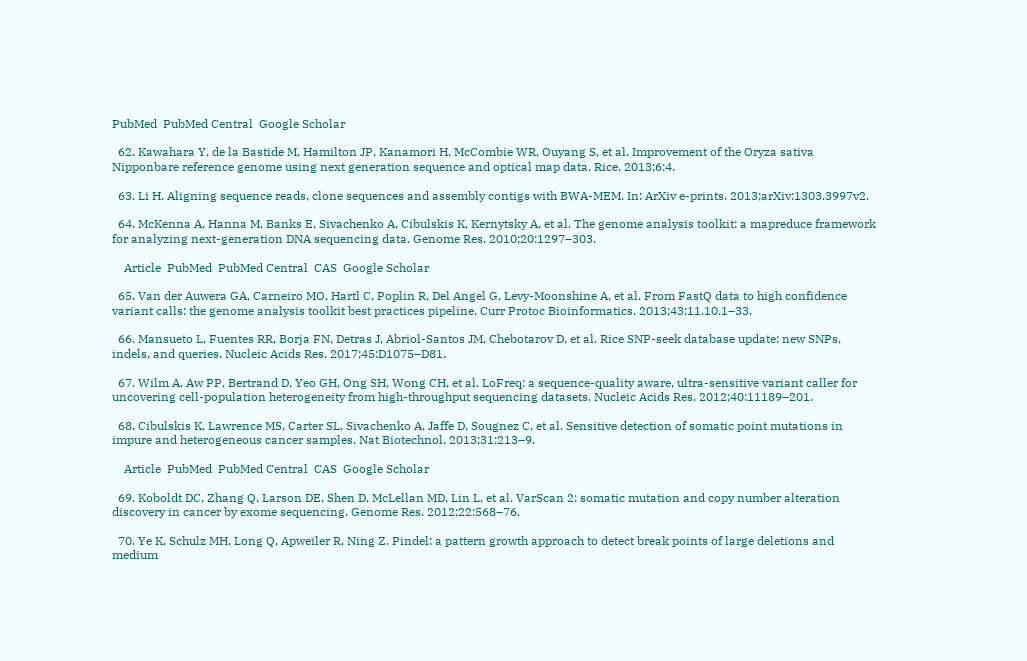PubMed  PubMed Central  Google Scholar

  62. Kawahara Y, de la Bastide M, Hamilton JP, Kanamori H, McCombie WR, Ouyang S, et al. Improvement of the Oryza sativa Nipponbare reference genome using next generation sequence and optical map data. Rice. 2013;6:4.

  63. Li H. Aligning sequence reads, clone sequences and assembly contigs with BWA-MEM. In: ArXiv e-prints. 2013;arXiv:1303.3997v2.

  64. McKenna A, Hanna M, Banks E, Sivachenko A, Cibulskis K, Kernytsky A, et al. The genome analysis toolkit: a mapreduce framework for analyzing next-generation DNA sequencing data. Genome Res. 2010;20:1297–303.

    Article  PubMed  PubMed Central  CAS  Google Scholar

  65. Van der Auwera GA, Carneiro MO, Hartl C, Poplin R, Del Angel G, Levy-Moonshine A, et al. From FastQ data to high confidence variant calls: the genome analysis toolkit best practices pipeline. Curr Protoc Bioinformatics. 2013;43:11.10.1–33.

  66. Mansueto L, Fuentes RR, Borja FN, Detras J, Abriol-Santos JM, Chebotarov D, et al. Rice SNP-seek database update: new SNPs, indels, and queries. Nucleic Acids Res. 2017;45:D1075–D81.

  67. Wilm A, Aw PP, Bertrand D, Yeo GH, Ong SH, Wong CH, et al. LoFreq: a sequence-quality aware, ultra-sensitive variant caller for uncovering cell-population heterogeneity from high-throughput sequencing datasets. Nucleic Acids Res. 2012;40:11189–201.

  68. Cibulskis K, Lawrence MS, Carter SL, Sivachenko A, Jaffe D, Sougnez C, et al. Sensitive detection of somatic point mutations in impure and heterogeneous cancer samples. Nat Biotechnol. 2013;31:213–9.

    Article  PubMed  PubMed Central  CAS  Google Scholar

  69. Koboldt DC, Zhang Q, Larson DE, Shen D, McLellan MD, Lin L, et al. VarScan 2: somatic mutation and copy number alteration discovery in cancer by exome sequencing. Genome Res. 2012;22:568–76.

  70. Ye K, Schulz MH, Long Q, Apweiler R, Ning Z. Pindel: a pattern growth approach to detect break points of large deletions and medium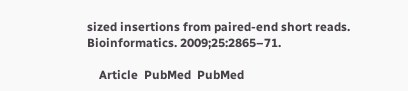sized insertions from paired-end short reads. Bioinformatics. 2009;25:2865–71.

    Article  PubMed  PubMed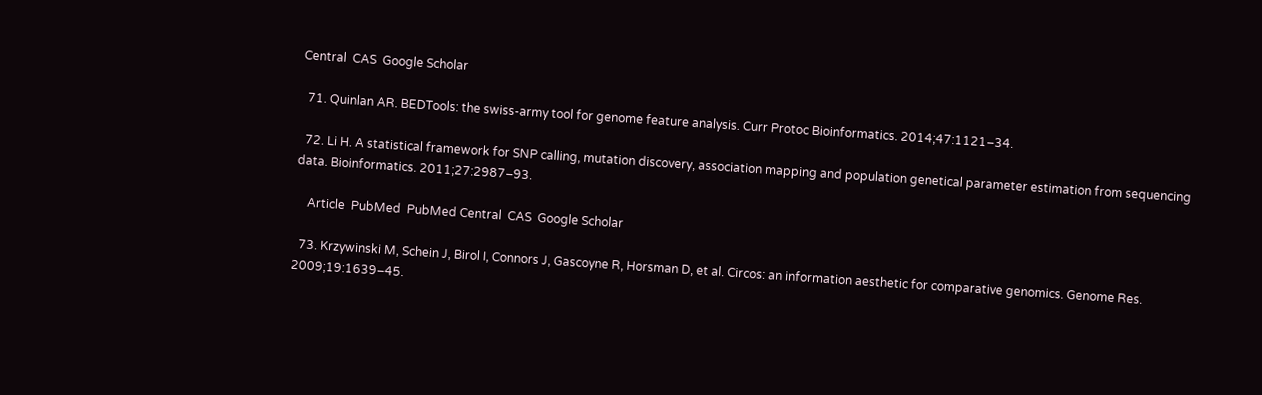Central  CAS  Google Scholar

  71. Quinlan AR. BEDTools: the swiss-army tool for genome feature analysis. Curr Protoc Bioinformatics. 2014;47:1121–34.

  72. Li H. A statistical framework for SNP calling, mutation discovery, association mapping and population genetical parameter estimation from sequencing data. Bioinformatics. 2011;27:2987–93.

    Article  PubMed  PubMed Central  CAS  Google Scholar

  73. Krzywinski M, Schein J, Birol I, Connors J, Gascoyne R, Horsman D, et al. Circos: an information aesthetic for comparative genomics. Genome Res. 2009;19:1639–45.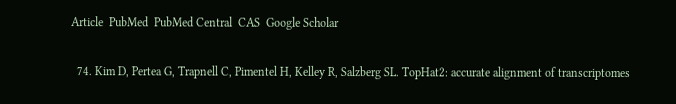Article  PubMed  PubMed Central  CAS  Google Scholar

  74. Kim D, Pertea G, Trapnell C, Pimentel H, Kelley R, Salzberg SL. TopHat2: accurate alignment of transcriptomes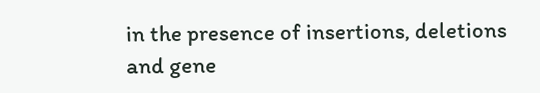in the presence of insertions, deletions and gene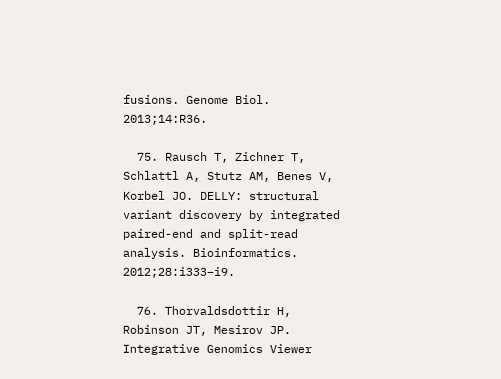fusions. Genome Biol. 2013;14:R36.

  75. Rausch T, Zichner T, Schlattl A, Stutz AM, Benes V, Korbel JO. DELLY: structural variant discovery by integrated paired-end and split-read analysis. Bioinformatics. 2012;28:i333–i9.

  76. Thorvaldsdottir H, Robinson JT, Mesirov JP. Integrative Genomics Viewer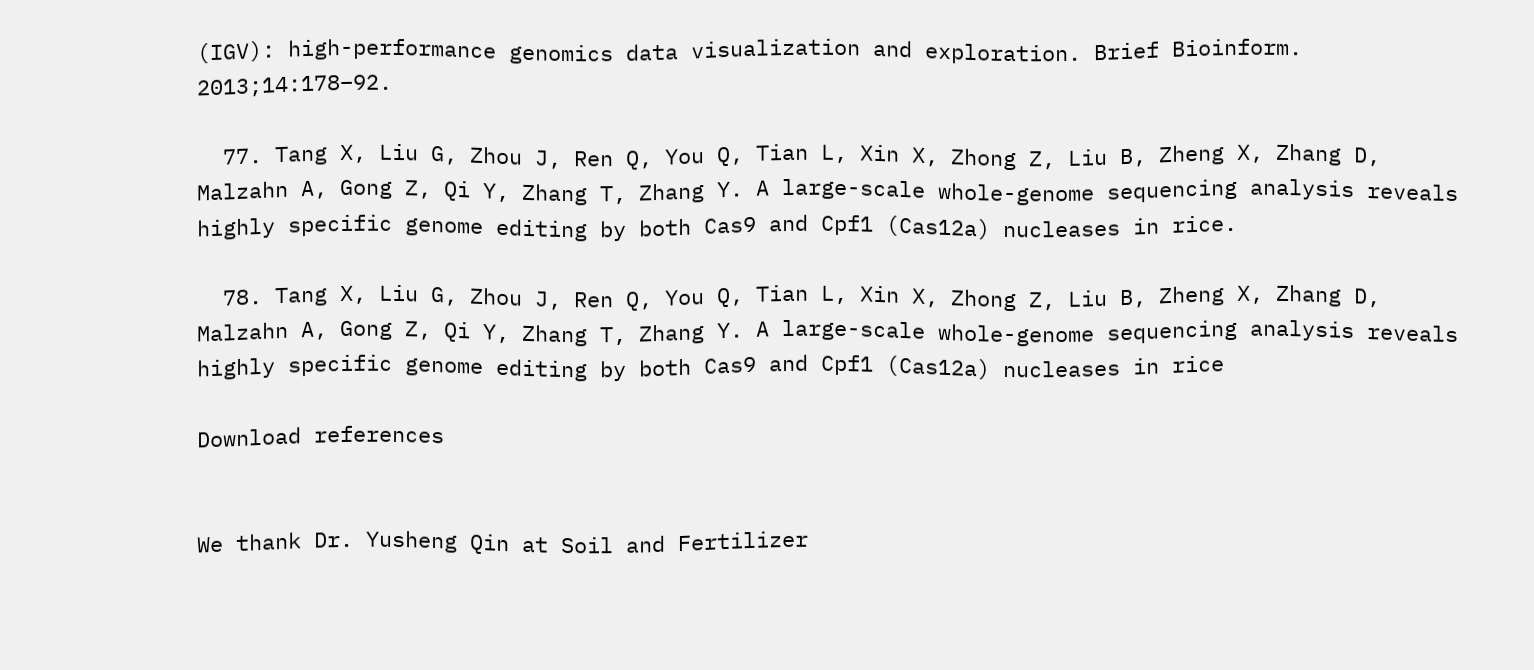(IGV): high-performance genomics data visualization and exploration. Brief Bioinform. 2013;14:178–92.

  77. Tang X, Liu G, Zhou J, Ren Q, You Q, Tian L, Xin X, Zhong Z, Liu B, Zheng X, Zhang D, Malzahn A, Gong Z, Qi Y, Zhang T, Zhang Y. A large-scale whole-genome sequencing analysis reveals highly specific genome editing by both Cas9 and Cpf1 (Cas12a) nucleases in rice.

  78. Tang X, Liu G, Zhou J, Ren Q, You Q, Tian L, Xin X, Zhong Z, Liu B, Zheng X, Zhang D, Malzahn A, Gong Z, Qi Y, Zhang T, Zhang Y. A large-scale whole-genome sequencing analysis reveals highly specific genome editing by both Cas9 and Cpf1 (Cas12a) nucleases in rice

Download references


We thank Dr. Yusheng Qin at Soil and Fertilizer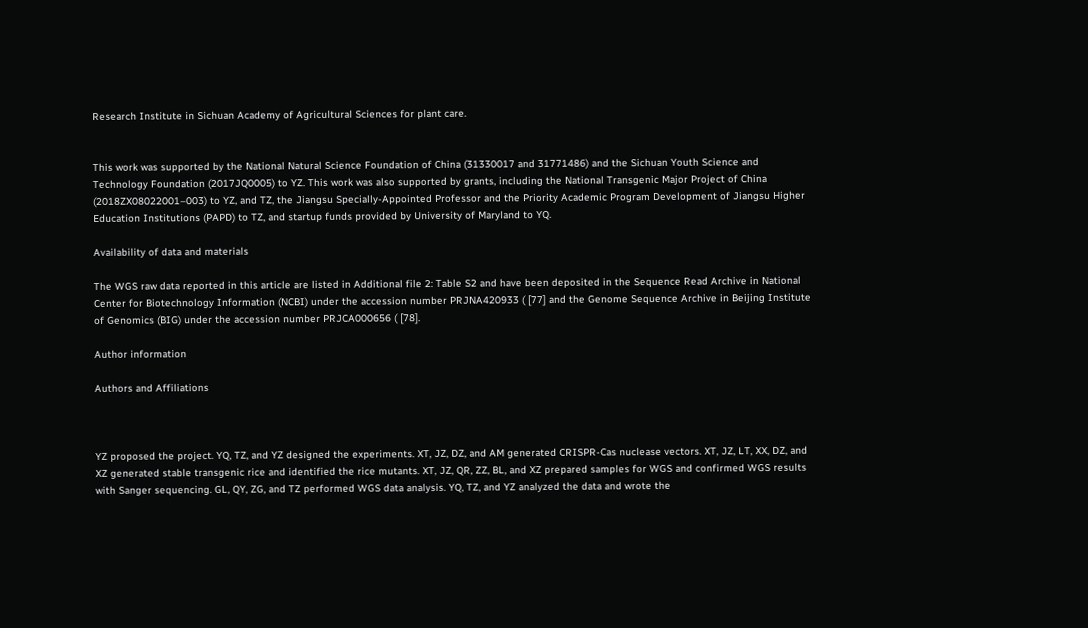Research Institute in Sichuan Academy of Agricultural Sciences for plant care.


This work was supported by the National Natural Science Foundation of China (31330017 and 31771486) and the Sichuan Youth Science and Technology Foundation (2017JQ0005) to YZ. This work was also supported by grants, including the National Transgenic Major Project of China (2018ZX08022001–003) to YZ, and TZ, the Jiangsu Specially-Appointed Professor and the Priority Academic Program Development of Jiangsu Higher Education Institutions (PAPD) to TZ, and startup funds provided by University of Maryland to YQ.

Availability of data and materials

The WGS raw data reported in this article are listed in Additional file 2: Table S2 and have been deposited in the Sequence Read Archive in National Center for Biotechnology Information (NCBI) under the accession number PRJNA420933 ( [77] and the Genome Sequence Archive in Beijing Institute of Genomics (BIG) under the accession number PRJCA000656 ( [78].

Author information

Authors and Affiliations



YZ proposed the project. YQ, TZ, and YZ designed the experiments. XT, JZ, DZ, and AM generated CRISPR-Cas nuclease vectors. XT, JZ, LT, XX, DZ, and XZ generated stable transgenic rice and identified the rice mutants. XT, JZ, QR, ZZ, BL, and XZ prepared samples for WGS and confirmed WGS results with Sanger sequencing. GL, QY, ZG, and TZ performed WGS data analysis. YQ, TZ, and YZ analyzed the data and wrote the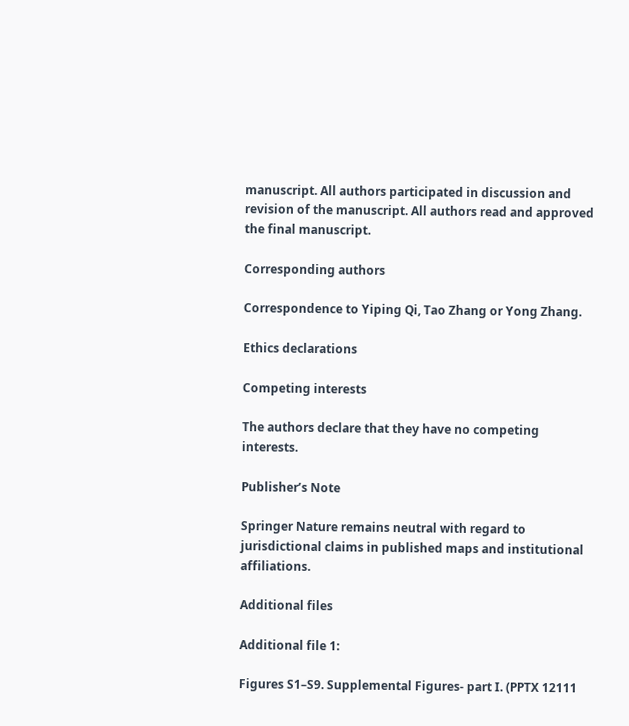manuscript. All authors participated in discussion and revision of the manuscript. All authors read and approved the final manuscript.

Corresponding authors

Correspondence to Yiping Qi, Tao Zhang or Yong Zhang.

Ethics declarations

Competing interests

The authors declare that they have no competing interests.

Publisher’s Note

Springer Nature remains neutral with regard to jurisdictional claims in published maps and institutional affiliations.

Additional files

Additional file 1:

Figures S1–S9. Supplemental Figures- part I. (PPTX 12111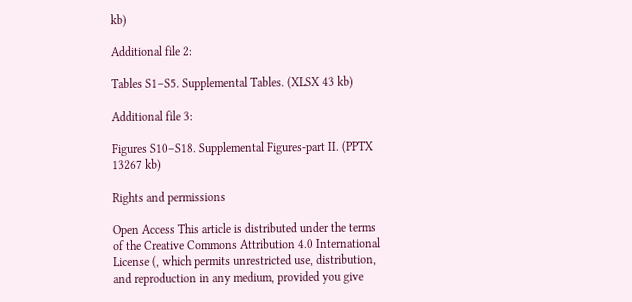kb)

Additional file 2:

Tables S1–S5. Supplemental Tables. (XLSX 43 kb)

Additional file 3:

Figures S10–S18. Supplemental Figures-part II. (PPTX 13267 kb)

Rights and permissions

Open Access This article is distributed under the terms of the Creative Commons Attribution 4.0 International License (, which permits unrestricted use, distribution, and reproduction in any medium, provided you give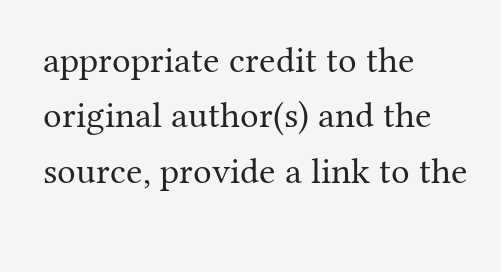appropriate credit to the original author(s) and the source, provide a link to the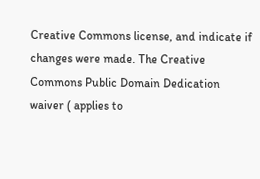Creative Commons license, and indicate if changes were made. The Creative Commons Public Domain Dedication waiver ( applies to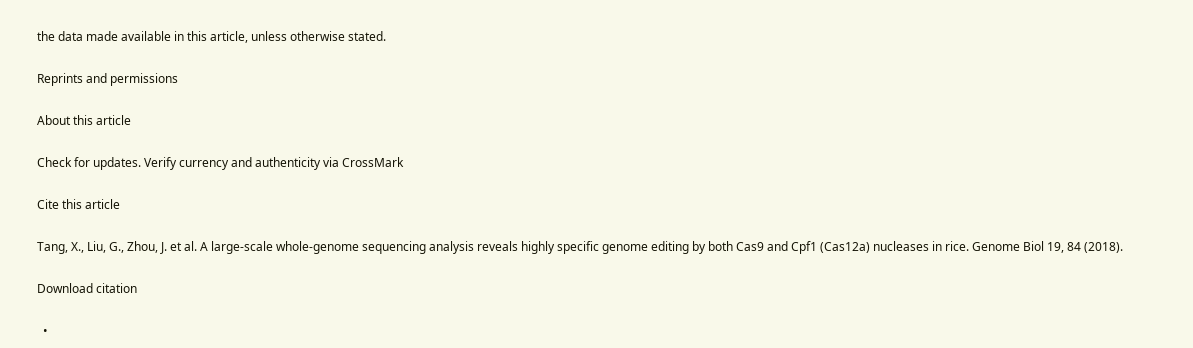the data made available in this article, unless otherwise stated.

Reprints and permissions

About this article

Check for updates. Verify currency and authenticity via CrossMark

Cite this article

Tang, X., Liu, G., Zhou, J. et al. A large-scale whole-genome sequencing analysis reveals highly specific genome editing by both Cas9 and Cpf1 (Cas12a) nucleases in rice. Genome Biol 19, 84 (2018).

Download citation

  •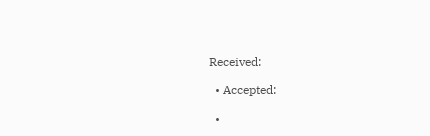Received:

  • Accepted:

  •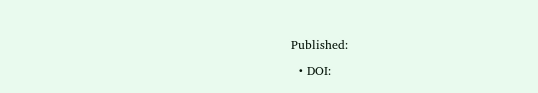Published:

  • DOI: